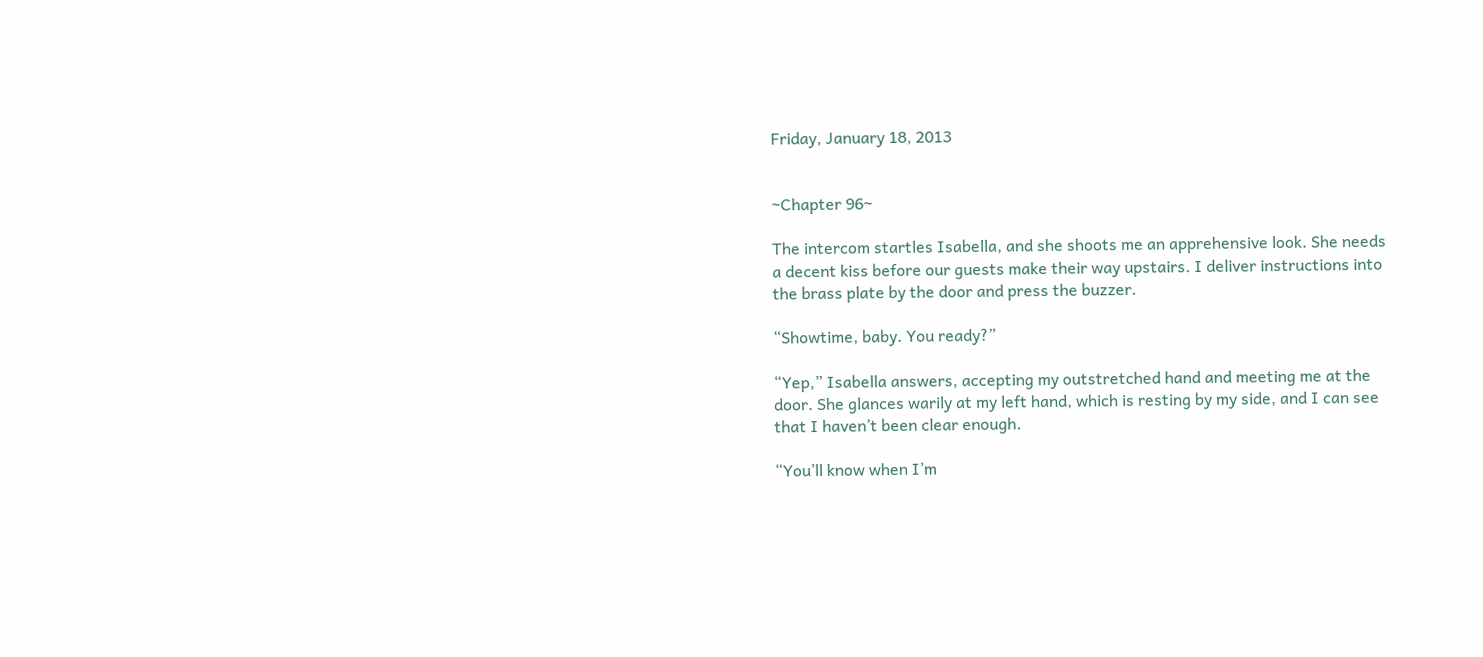Friday, January 18, 2013


~Chapter 96~

The intercom startles Isabella, and she shoots me an apprehensive look. She needs  a decent kiss before our guests make their way upstairs. I deliver instructions into the brass plate by the door and press the buzzer.

“Showtime, baby. You ready?”

“Yep,” Isabella answers, accepting my outstretched hand and meeting me at the door. She glances warily at my left hand, which is resting by my side, and I can see that I haven’t been clear enough.

“You’ll know when I’m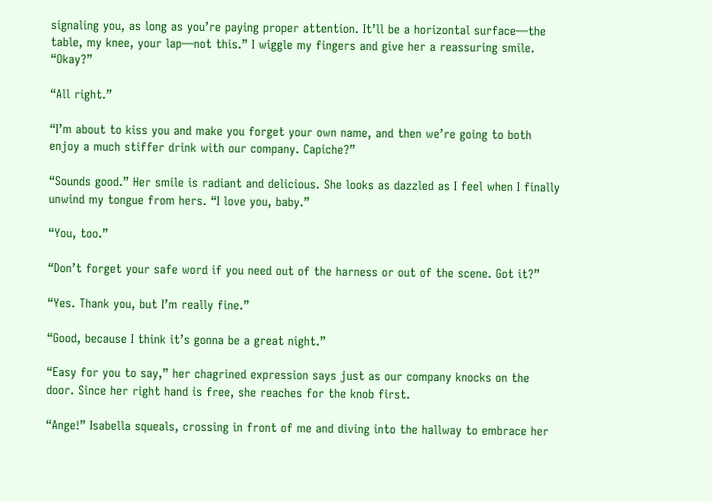signaling you, as long as you’re paying proper attention. It’ll be a horizontal surface—the table, my knee, your lap—not this.” I wiggle my fingers and give her a reassuring smile. “Okay?”

“All right.”

“I’m about to kiss you and make you forget your own name, and then we’re going to both enjoy a much stiffer drink with our company. Capiche?”

“Sounds good.” Her smile is radiant and delicious. She looks as dazzled as I feel when I finally unwind my tongue from hers. “I love you, baby.”

“You, too.”

“Don’t forget your safe word if you need out of the harness or out of the scene. Got it?”

“Yes. Thank you, but I’m really fine.”

“Good, because I think it’s gonna be a great night.”

“Easy for you to say,” her chagrined expression says just as our company knocks on the door. Since her right hand is free, she reaches for the knob first.

“Ange!” Isabella squeals, crossing in front of me and diving into the hallway to embrace her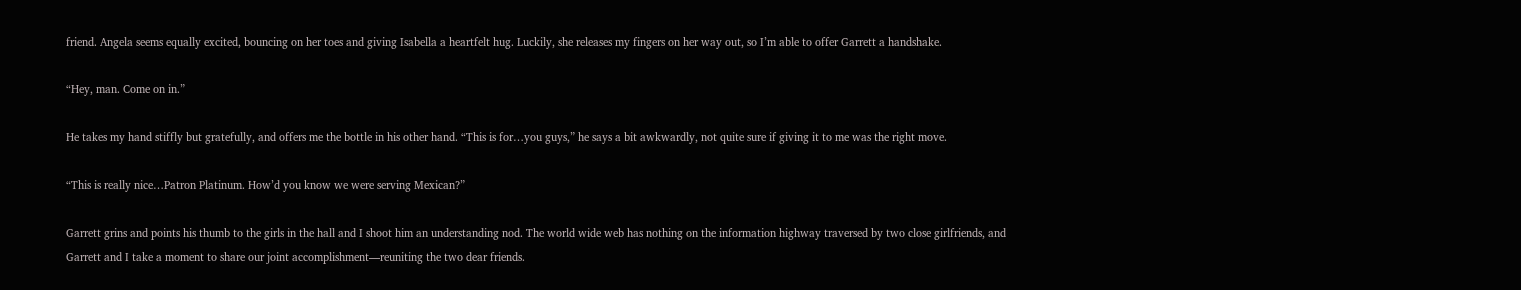friend. Angela seems equally excited, bouncing on her toes and giving Isabella a heartfelt hug. Luckily, she releases my fingers on her way out, so I’m able to offer Garrett a handshake.

“Hey, man. Come on in.”

He takes my hand stiffly but gratefully, and offers me the bottle in his other hand. “This is for…you guys,” he says a bit awkwardly, not quite sure if giving it to me was the right move.

“This is really nice…Patron Platinum. How’d you know we were serving Mexican?”

Garrett grins and points his thumb to the girls in the hall and I shoot him an understanding nod. The world wide web has nothing on the information highway traversed by two close girlfriends, and Garrett and I take a moment to share our joint accomplishment—reuniting the two dear friends.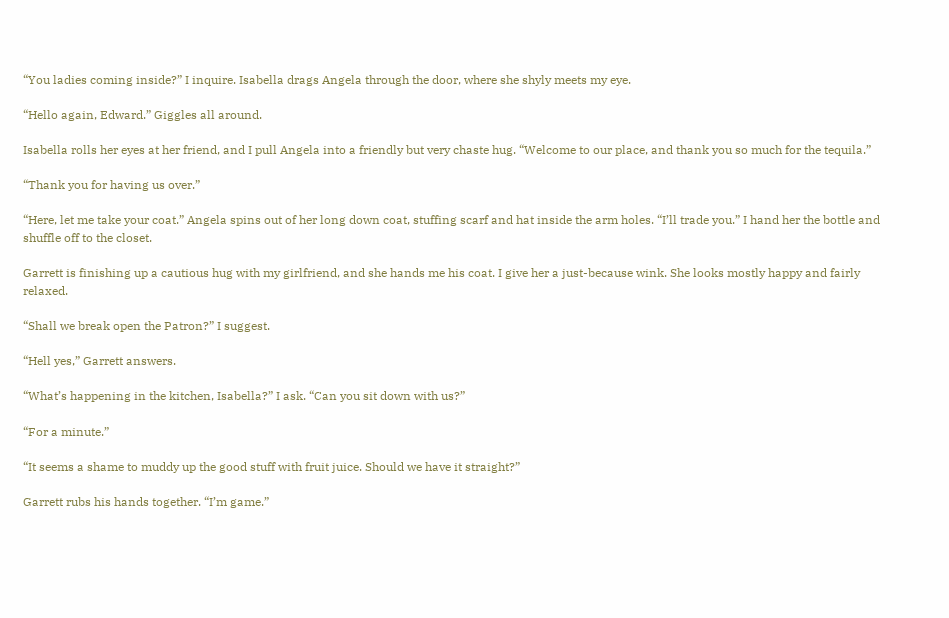“You ladies coming inside?” I inquire. Isabella drags Angela through the door, where she shyly meets my eye.

“Hello again, Edward.” Giggles all around.

Isabella rolls her eyes at her friend, and I pull Angela into a friendly but very chaste hug. “Welcome to our place, and thank you so much for the tequila.”

“Thank you for having us over.”

“Here, let me take your coat.” Angela spins out of her long down coat, stuffing scarf and hat inside the arm holes. “I’ll trade you.” I hand her the bottle and shuffle off to the closet.

Garrett is finishing up a cautious hug with my girlfriend, and she hands me his coat. I give her a just-because wink. She looks mostly happy and fairly relaxed.

“Shall we break open the Patron?” I suggest.

“Hell yes,” Garrett answers.

“What’s happening in the kitchen, Isabella?” I ask. “Can you sit down with us?”

“For a minute.”

“It seems a shame to muddy up the good stuff with fruit juice. Should we have it straight?”

Garrett rubs his hands together. “I’m game.”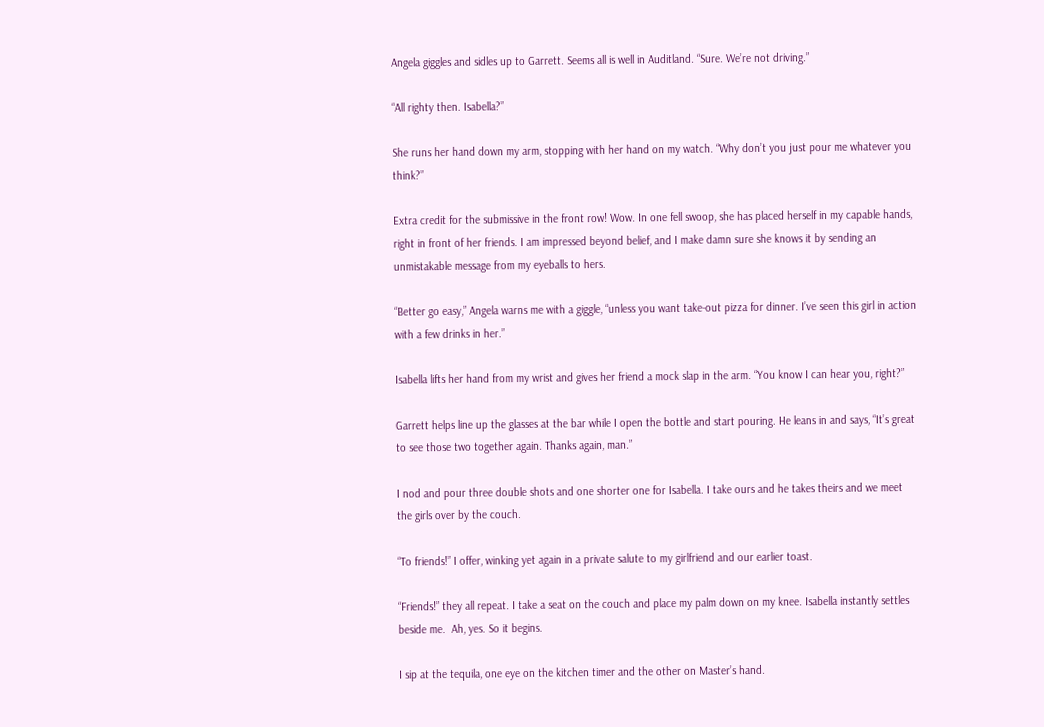Angela giggles and sidles up to Garrett. Seems all is well in Auditland. “Sure. We’re not driving.”

“All righty then. Isabella?”

She runs her hand down my arm, stopping with her hand on my watch. “Why don’t you just pour me whatever you think?”

Extra credit for the submissive in the front row! Wow. In one fell swoop, she has placed herself in my capable hands, right in front of her friends. I am impressed beyond belief, and I make damn sure she knows it by sending an unmistakable message from my eyeballs to hers.

“Better go easy,” Angela warns me with a giggle, “unless you want take-out pizza for dinner. I’ve seen this girl in action with a few drinks in her.”

Isabella lifts her hand from my wrist and gives her friend a mock slap in the arm. “You know I can hear you, right?”

Garrett helps line up the glasses at the bar while I open the bottle and start pouring. He leans in and says, “It’s great to see those two together again. Thanks again, man.”

I nod and pour three double shots and one shorter one for Isabella. I take ours and he takes theirs and we meet the girls over by the couch.

“To friends!” I offer, winking yet again in a private salute to my girlfriend and our earlier toast.

“Friends!” they all repeat. I take a seat on the couch and place my palm down on my knee. Isabella instantly settles beside me.  Ah, yes. So it begins.

I sip at the tequila, one eye on the kitchen timer and the other on Master’s hand.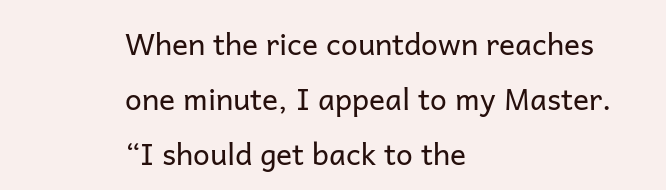When the rice countdown reaches one minute, I appeal to my Master. “I should get back to the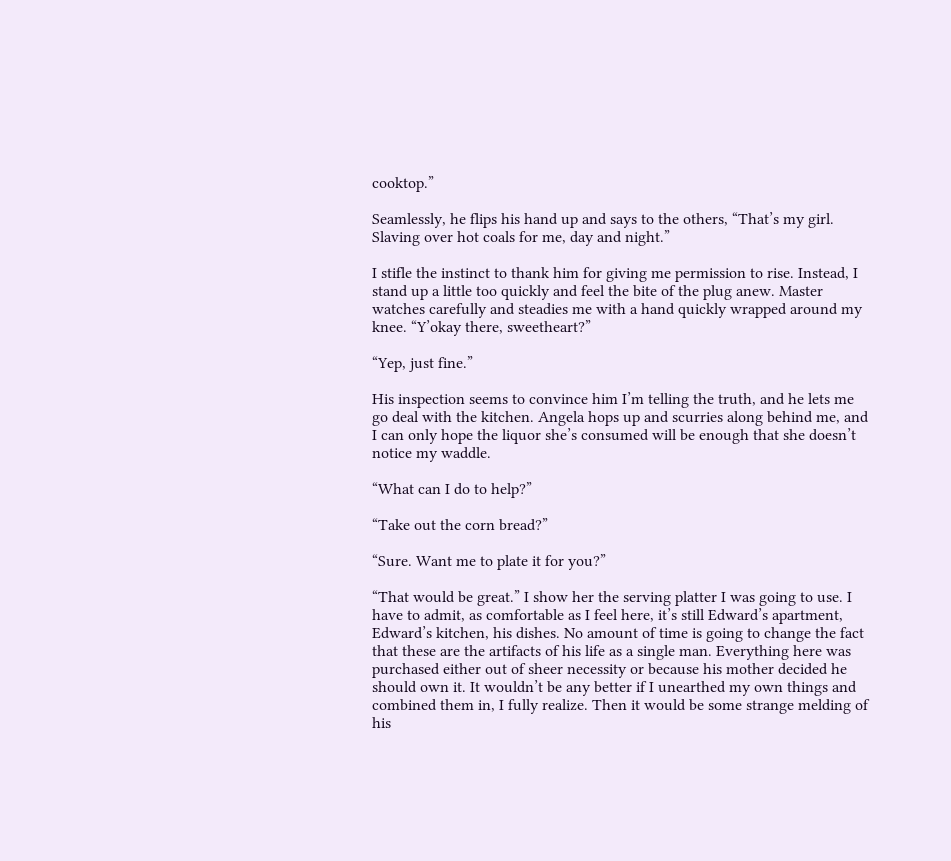cooktop.”

Seamlessly, he flips his hand up and says to the others, “That’s my girl. Slaving over hot coals for me, day and night.”

I stifle the instinct to thank him for giving me permission to rise. Instead, I stand up a little too quickly and feel the bite of the plug anew. Master watches carefully and steadies me with a hand quickly wrapped around my knee. “Y’okay there, sweetheart?”

“Yep, just fine.”

His inspection seems to convince him I’m telling the truth, and he lets me go deal with the kitchen. Angela hops up and scurries along behind me, and I can only hope the liquor she’s consumed will be enough that she doesn’t notice my waddle.

“What can I do to help?”

“Take out the corn bread?”

“Sure. Want me to plate it for you?”

“That would be great.” I show her the serving platter I was going to use. I have to admit, as comfortable as I feel here, it’s still Edward’s apartment, Edward’s kitchen, his dishes. No amount of time is going to change the fact that these are the artifacts of his life as a single man. Everything here was purchased either out of sheer necessity or because his mother decided he should own it. It wouldn’t be any better if I unearthed my own things and combined them in, I fully realize. Then it would be some strange melding of his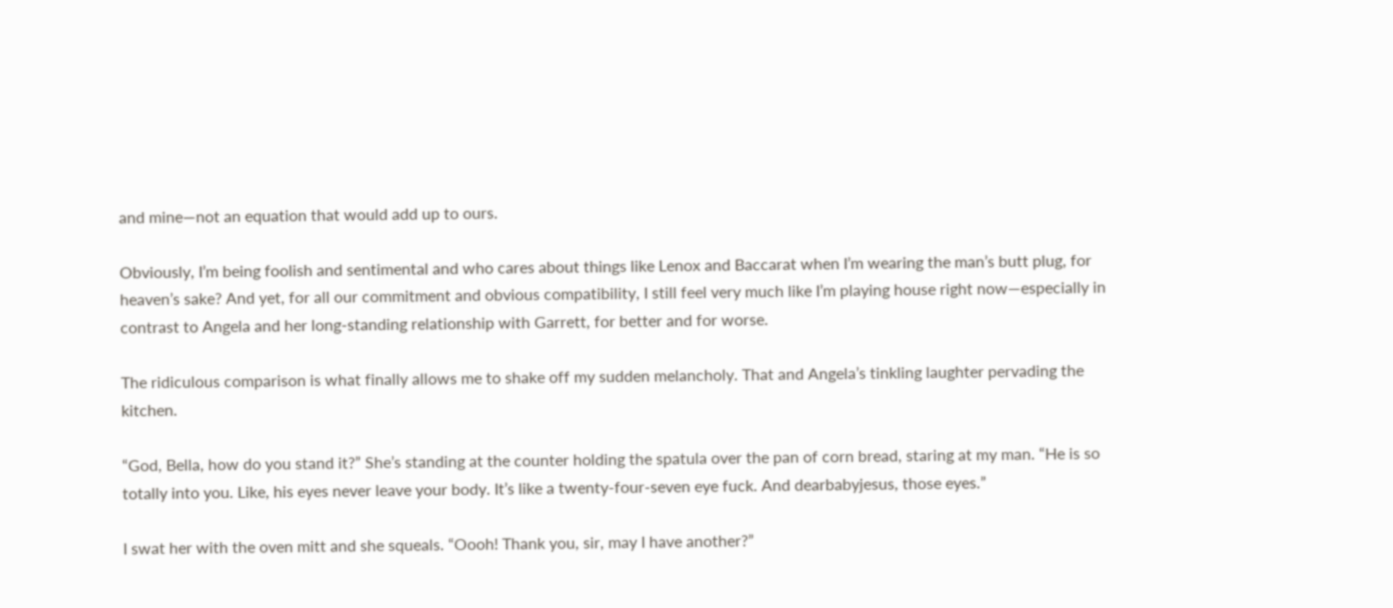and mine—not an equation that would add up to ours.

Obviously, I’m being foolish and sentimental and who cares about things like Lenox and Baccarat when I’m wearing the man’s butt plug, for heaven’s sake? And yet, for all our commitment and obvious compatibility, I still feel very much like I’m playing house right now—especially in contrast to Angela and her long-standing relationship with Garrett, for better and for worse.

The ridiculous comparison is what finally allows me to shake off my sudden melancholy. That and Angela’s tinkling laughter pervading the kitchen.

“God, Bella, how do you stand it?” She’s standing at the counter holding the spatula over the pan of corn bread, staring at my man. “He is so totally into you. Like, his eyes never leave your body. It’s like a twenty-four-seven eye fuck. And dearbabyjesus, those eyes.”

I swat her with the oven mitt and she squeals. “Oooh! Thank you, sir, may I have another?”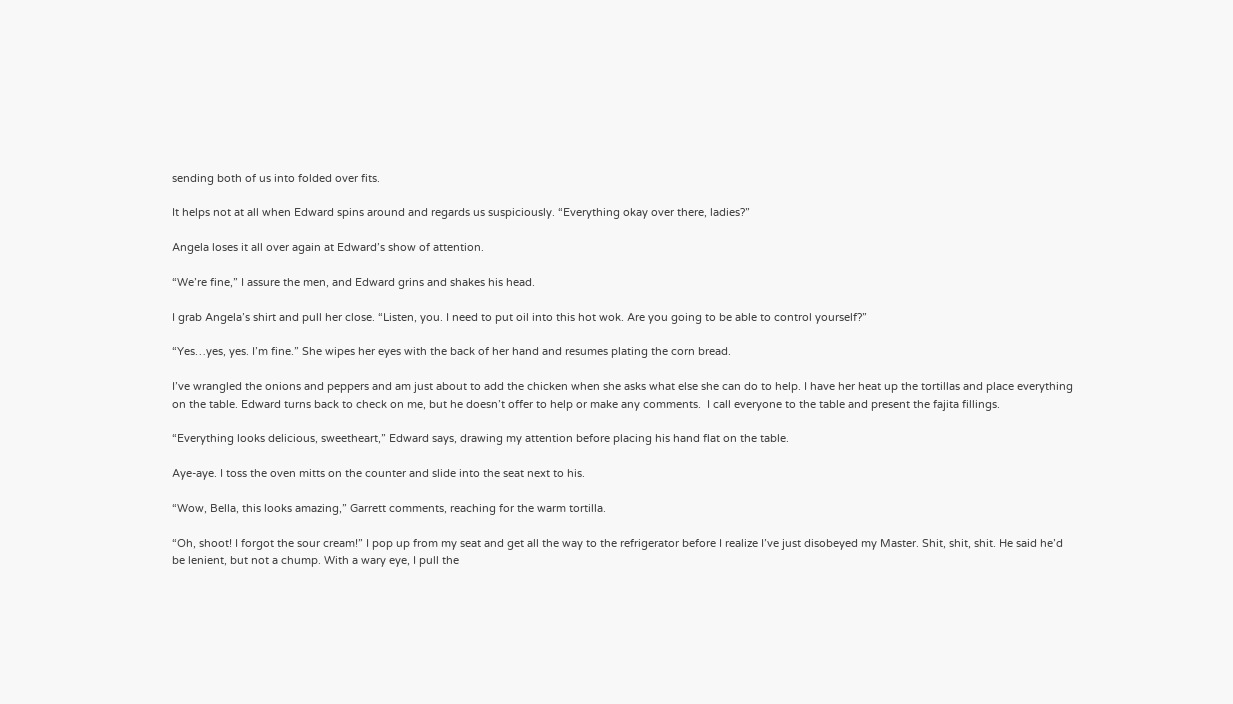sending both of us into folded over fits.

It helps not at all when Edward spins around and regards us suspiciously. “Everything okay over there, ladies?”

Angela loses it all over again at Edward’s show of attention.

“We’re fine,” I assure the men, and Edward grins and shakes his head.

I grab Angela’s shirt and pull her close. “Listen, you. I need to put oil into this hot wok. Are you going to be able to control yourself?”

“Yes…yes, yes. I’m fine.” She wipes her eyes with the back of her hand and resumes plating the corn bread.

I’ve wrangled the onions and peppers and am just about to add the chicken when she asks what else she can do to help. I have her heat up the tortillas and place everything on the table. Edward turns back to check on me, but he doesn’t offer to help or make any comments.  I call everyone to the table and present the fajita fillings.

“Everything looks delicious, sweetheart,” Edward says, drawing my attention before placing his hand flat on the table.

Aye-aye. I toss the oven mitts on the counter and slide into the seat next to his.

“Wow, Bella, this looks amazing,” Garrett comments, reaching for the warm tortilla.

“Oh, shoot! I forgot the sour cream!” I pop up from my seat and get all the way to the refrigerator before I realize I’ve just disobeyed my Master. Shit, shit, shit. He said he’d be lenient, but not a chump. With a wary eye, I pull the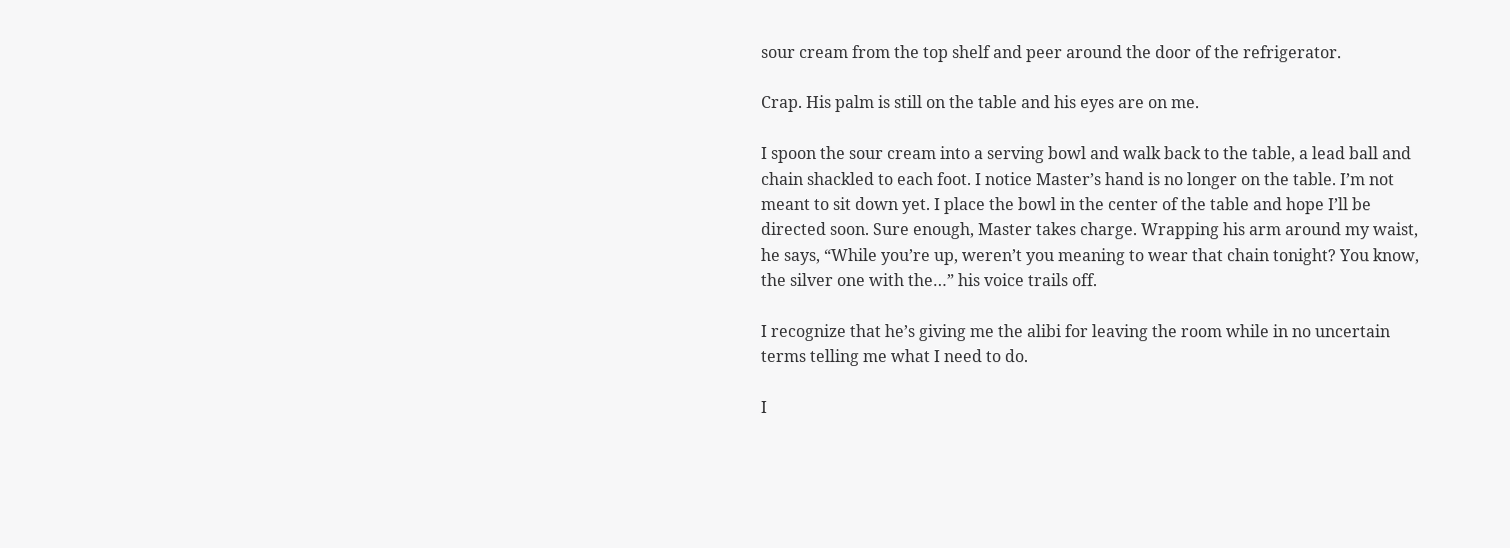sour cream from the top shelf and peer around the door of the refrigerator.

Crap. His palm is still on the table and his eyes are on me.

I spoon the sour cream into a serving bowl and walk back to the table, a lead ball and chain shackled to each foot. I notice Master’s hand is no longer on the table. I’m not meant to sit down yet. I place the bowl in the center of the table and hope I’ll be directed soon. Sure enough, Master takes charge. Wrapping his arm around my waist, he says, “While you’re up, weren’t you meaning to wear that chain tonight? You know, the silver one with the…” his voice trails off.

I recognize that he’s giving me the alibi for leaving the room while in no uncertain terms telling me what I need to do.

I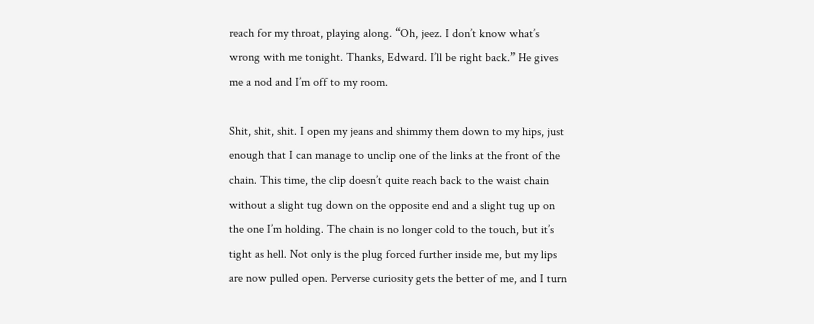reach for my throat, playing along. “Oh, jeez. I don’t know what’s wrong with me tonight. Thanks, Edward. I’ll be right back.” He gives me a nod and I’m off to my room.

Shit, shit, shit. I open my jeans and shimmy them down to my hips, just enough that I can manage to unclip one of the links at the front of the chain. This time, the clip doesn’t quite reach back to the waist chain without a slight tug down on the opposite end and a slight tug up on the one I’m holding. The chain is no longer cold to the touch, but it’s tight as hell. Not only is the plug forced further inside me, but my lips are now pulled open. Perverse curiosity gets the better of me, and I turn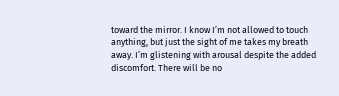toward the mirror. I know I’m not allowed to touch anything, but just the sight of me takes my breath away. I’m glistening with arousal despite the added discomfort. There will be no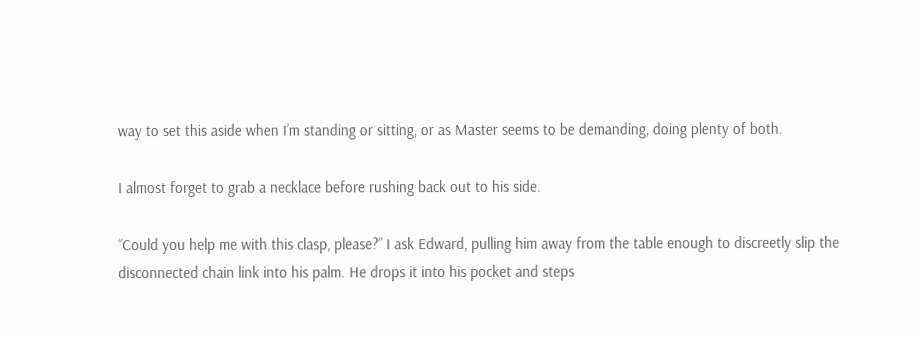way to set this aside when I’m standing or sitting, or as Master seems to be demanding, doing plenty of both.

I almost forget to grab a necklace before rushing back out to his side.

“Could you help me with this clasp, please?” I ask Edward, pulling him away from the table enough to discreetly slip the disconnected chain link into his palm. He drops it into his pocket and steps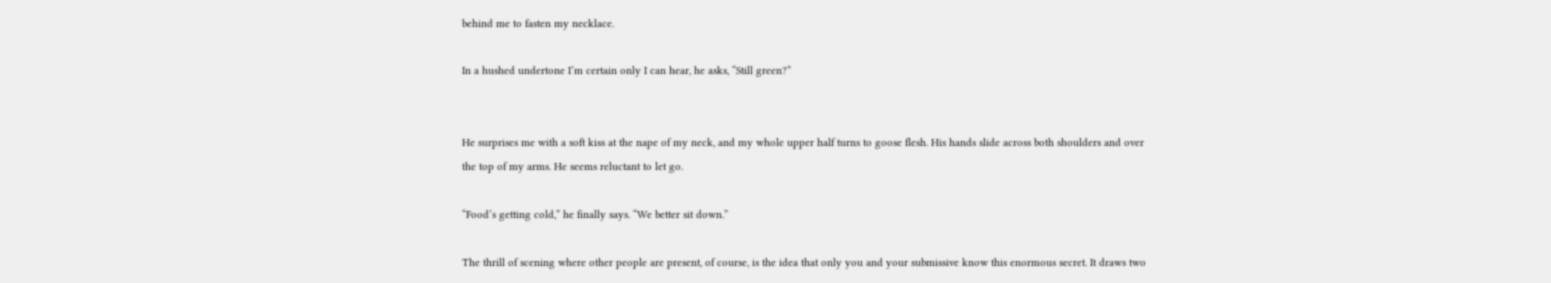behind me to fasten my necklace.

In a hushed undertone I’m certain only I can hear, he asks, “Still green?”


He surprises me with a soft kiss at the nape of my neck, and my whole upper half turns to goose flesh. His hands slide across both shoulders and over the top of my arms. He seems reluctant to let go.

“Food’s getting cold,” he finally says. “We better sit down.”

The thrill of scening where other people are present, of course, is the idea that only you and your submissive know this enormous secret. It draws two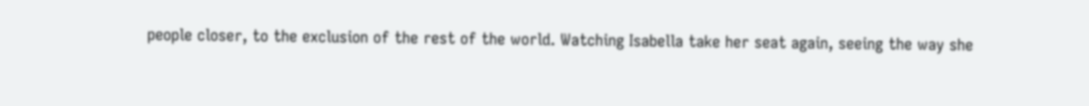people closer, to the exclusion of the rest of the world. Watching Isabella take her seat again, seeing the way she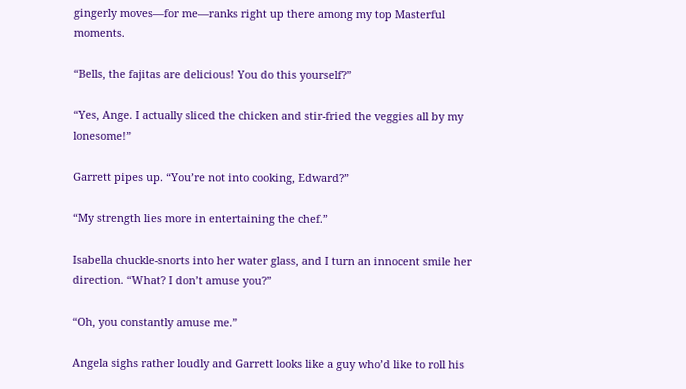gingerly moves—for me—ranks right up there among my top Masterful moments.

“Bells, the fajitas are delicious! You do this yourself?”

“Yes, Ange. I actually sliced the chicken and stir-fried the veggies all by my lonesome!”

Garrett pipes up. “You’re not into cooking, Edward?”

“My strength lies more in entertaining the chef.”

Isabella chuckle-snorts into her water glass, and I turn an innocent smile her direction. “What? I don’t amuse you?”

“Oh, you constantly amuse me.”

Angela sighs rather loudly and Garrett looks like a guy who’d like to roll his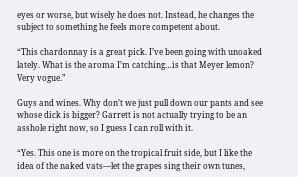eyes or worse, but wisely he does not. Instead, he changes the subject to something he feels more competent about.

“This chardonnay is a great pick. I’ve been going with unoaked lately. What is the aroma I’m catching…is that Meyer lemon? Very vogue.”

Guys and wines. Why don’t we just pull down our pants and see whose dick is bigger? Garrett is not actually trying to be an asshole right now, so I guess I can roll with it.

“Yes. This one is more on the tropical fruit side, but I like the idea of the naked vats—let the grapes sing their own tunes,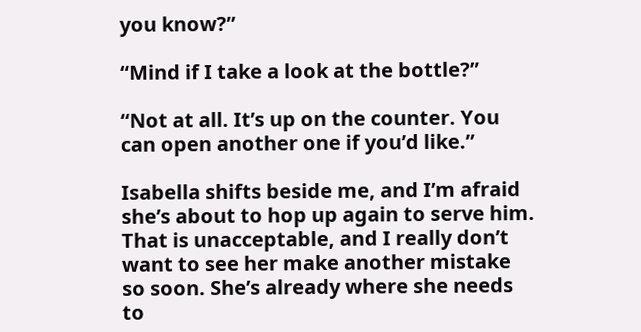you know?”

“Mind if I take a look at the bottle?”

“Not at all. It’s up on the counter. You can open another one if you’d like.”

Isabella shifts beside me, and I’m afraid she’s about to hop up again to serve him. That is unacceptable, and I really don’t want to see her make another mistake so soon. She’s already where she needs to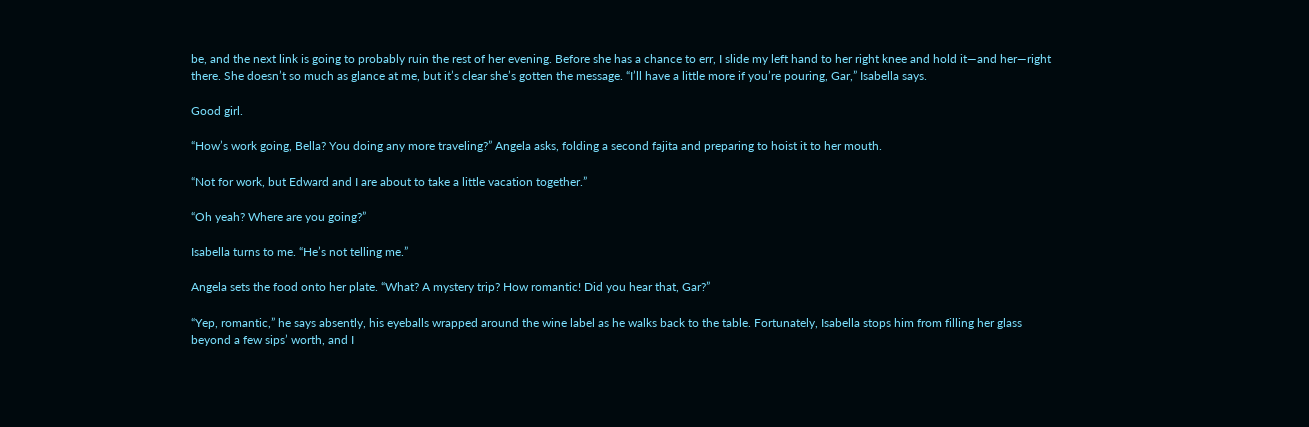be, and the next link is going to probably ruin the rest of her evening. Before she has a chance to err, I slide my left hand to her right knee and hold it—and her—right there. She doesn’t so much as glance at me, but it’s clear she’s gotten the message. “I’ll have a little more if you’re pouring, Gar,” Isabella says.

Good girl.

“How’s work going, Bella? You doing any more traveling?” Angela asks, folding a second fajita and preparing to hoist it to her mouth.

“Not for work, but Edward and I are about to take a little vacation together.”

“Oh yeah? Where are you going?”

Isabella turns to me. “He’s not telling me.”

Angela sets the food onto her plate. “What? A mystery trip? How romantic! Did you hear that, Gar?”

“Yep, romantic,” he says absently, his eyeballs wrapped around the wine label as he walks back to the table. Fortunately, Isabella stops him from filling her glass beyond a few sips’ worth, and I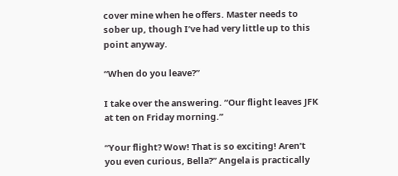cover mine when he offers. Master needs to sober up, though I’ve had very little up to this point anyway.

“When do you leave?”

I take over the answering. “Our flight leaves JFK at ten on Friday morning.”

“Your flight? Wow! That is so exciting! Aren’t you even curious, Bella?” Angela is practically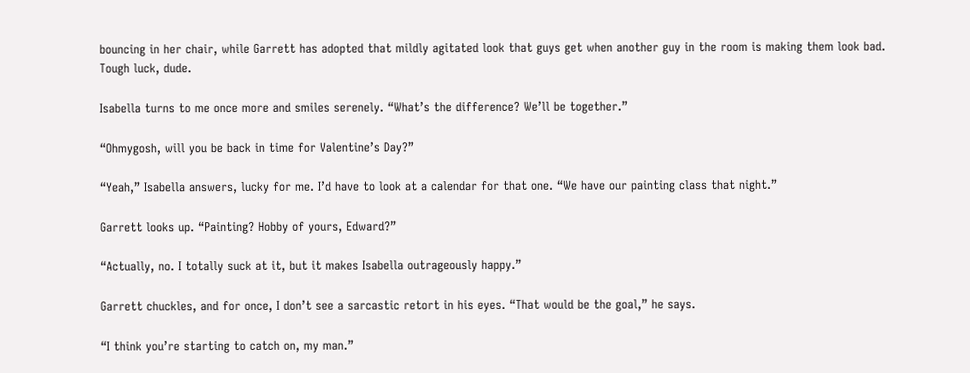bouncing in her chair, while Garrett has adopted that mildly agitated look that guys get when another guy in the room is making them look bad. Tough luck, dude.

Isabella turns to me once more and smiles serenely. “What’s the difference? We’ll be together.”

“Ohmygosh, will you be back in time for Valentine’s Day?”

“Yeah,” Isabella answers, lucky for me. I’d have to look at a calendar for that one. “We have our painting class that night.”

Garrett looks up. “Painting? Hobby of yours, Edward?”

“Actually, no. I totally suck at it, but it makes Isabella outrageously happy.”

Garrett chuckles, and for once, I don’t see a sarcastic retort in his eyes. “That would be the goal,” he says.

“I think you’re starting to catch on, my man.”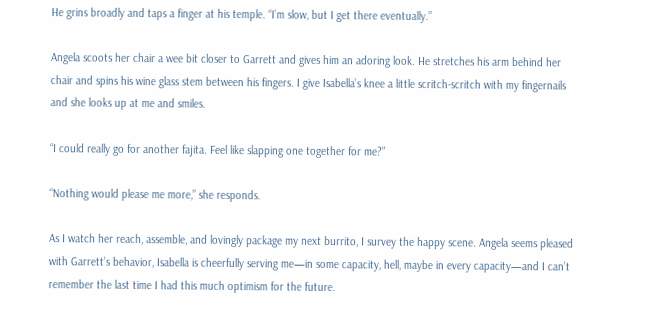He grins broadly and taps a finger at his temple. “I’m slow, but I get there eventually.”

Angela scoots her chair a wee bit closer to Garrett and gives him an adoring look. He stretches his arm behind her chair and spins his wine glass stem between his fingers. I give Isabella’s knee a little scritch-scritch with my fingernails and she looks up at me and smiles.

“I could really go for another fajita. Feel like slapping one together for me?”

“Nothing would please me more,” she responds.

As I watch her reach, assemble, and lovingly package my next burrito, I survey the happy scene. Angela seems pleased with Garrett’s behavior, Isabella is cheerfully serving me—in some capacity, hell, maybe in every capacity—and I can’t remember the last time I had this much optimism for the future.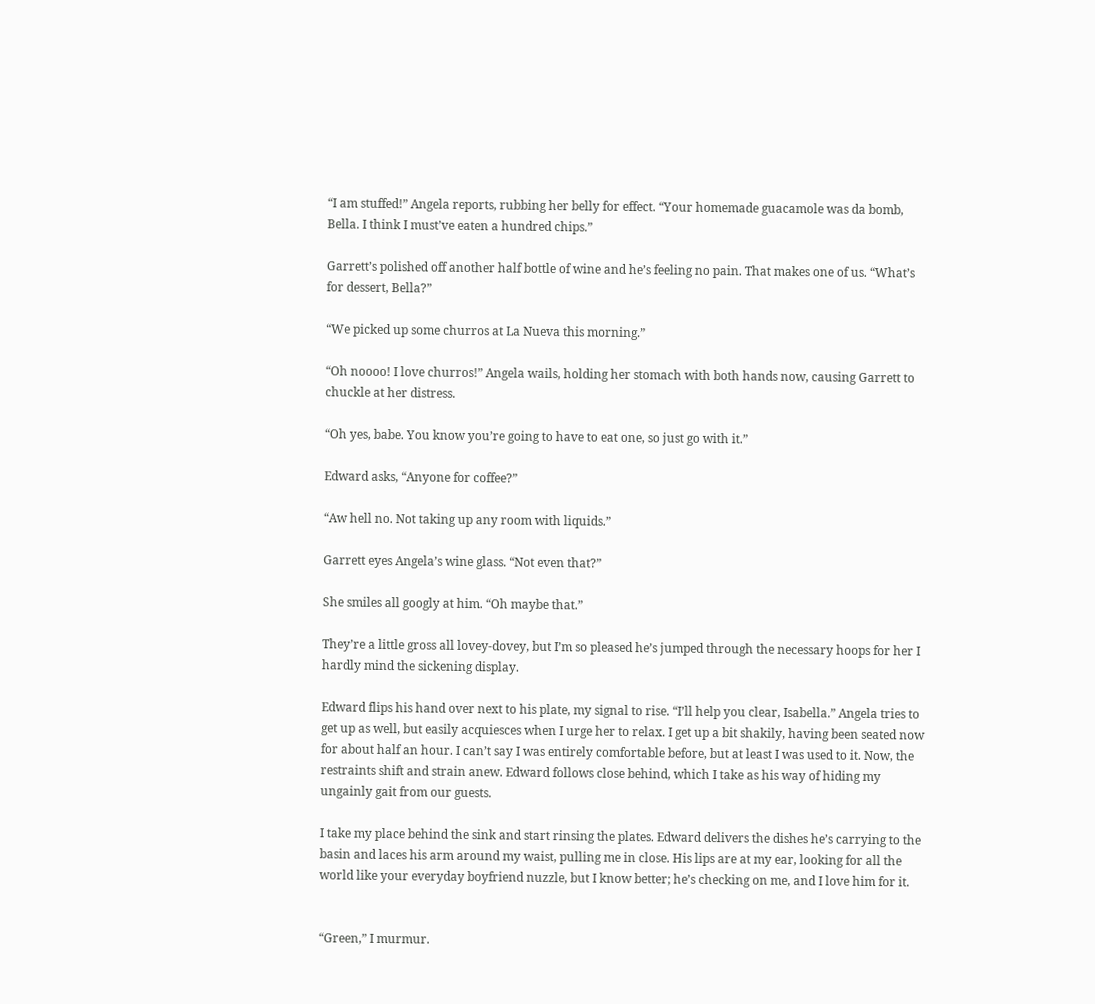“I am stuffed!” Angela reports, rubbing her belly for effect. “Your homemade guacamole was da bomb, Bella. I think I must’ve eaten a hundred chips.”

Garrett’s polished off another half bottle of wine and he’s feeling no pain. That makes one of us. “What’s for dessert, Bella?”

“We picked up some churros at La Nueva this morning.”

“Oh noooo! I love churros!” Angela wails, holding her stomach with both hands now, causing Garrett to chuckle at her distress.

“Oh yes, babe. You know you’re going to have to eat one, so just go with it.”

Edward asks, “Anyone for coffee?”

“Aw hell no. Not taking up any room with liquids.”

Garrett eyes Angela’s wine glass. “Not even that?”

She smiles all googly at him. “Oh maybe that.”

They’re a little gross all lovey-dovey, but I’m so pleased he’s jumped through the necessary hoops for her I hardly mind the sickening display.

Edward flips his hand over next to his plate, my signal to rise. “I’ll help you clear, Isabella.” Angela tries to get up as well, but easily acquiesces when I urge her to relax. I get up a bit shakily, having been seated now for about half an hour. I can’t say I was entirely comfortable before, but at least I was used to it. Now, the restraints shift and strain anew. Edward follows close behind, which I take as his way of hiding my ungainly gait from our guests.

I take my place behind the sink and start rinsing the plates. Edward delivers the dishes he’s carrying to the basin and laces his arm around my waist, pulling me in close. His lips are at my ear, looking for all the world like your everyday boyfriend nuzzle, but I know better; he’s checking on me, and I love him for it.


“Green,” I murmur.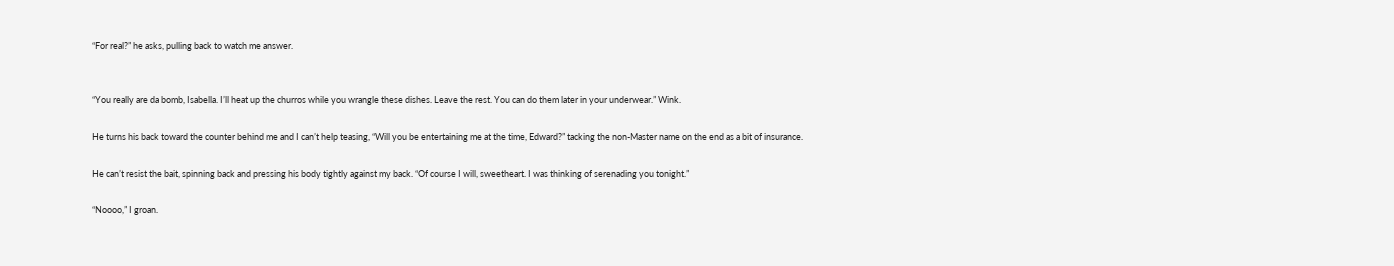“For real?” he asks, pulling back to watch me answer.


“You really are da bomb, Isabella. I’ll heat up the churros while you wrangle these dishes. Leave the rest. You can do them later in your underwear.” Wink.

He turns his back toward the counter behind me and I can’t help teasing, “Will you be entertaining me at the time, Edward?” tacking the non-Master name on the end as a bit of insurance.

He can’t resist the bait, spinning back and pressing his body tightly against my back. “Of course I will, sweetheart. I was thinking of serenading you tonight.”

“Noooo,” I groan.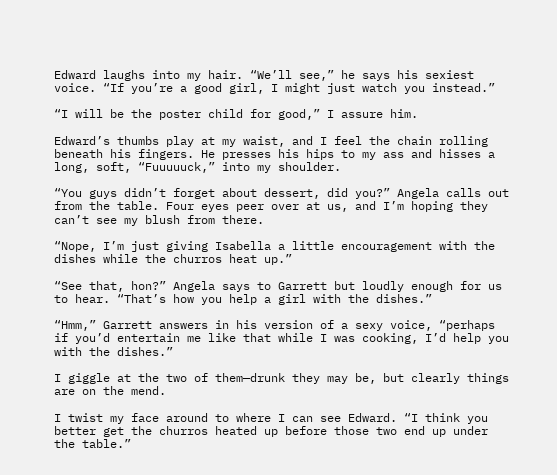Edward laughs into my hair. “We’ll see,” he says his sexiest voice. “If you’re a good girl, I might just watch you instead.”

“I will be the poster child for good,” I assure him.

Edward’s thumbs play at my waist, and I feel the chain rolling beneath his fingers. He presses his hips to my ass and hisses a long, soft, “Fuuuuuck,” into my shoulder.

“You guys didn’t forget about dessert, did you?” Angela calls out from the table. Four eyes peer over at us, and I’m hoping they can’t see my blush from there.

“Nope, I’m just giving Isabella a little encouragement with the dishes while the churros heat up.”

“See that, hon?” Angela says to Garrett but loudly enough for us to hear. “That’s how you help a girl with the dishes.”

“Hmm,” Garrett answers in his version of a sexy voice, “perhaps if you’d entertain me like that while I was cooking, I’d help you with the dishes.”

I giggle at the two of them—drunk they may be, but clearly things are on the mend.

I twist my face around to where I can see Edward. “I think you better get the churros heated up before those two end up under the table.”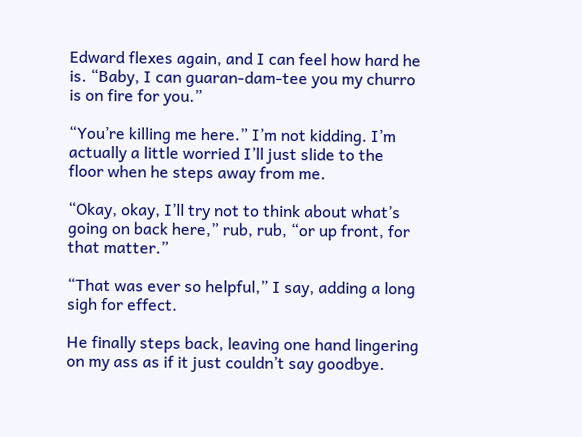Edward flexes again, and I can feel how hard he is. “Baby, I can guaran-dam-tee you my churro is on fire for you.”

“You’re killing me here.” I’m not kidding. I’m actually a little worried I’ll just slide to the floor when he steps away from me.

“Okay, okay, I’ll try not to think about what’s going on back here,” rub, rub, “or up front, for that matter.”

“That was ever so helpful,” I say, adding a long sigh for effect.

He finally steps back, leaving one hand lingering on my ass as if it just couldn’t say goodbye.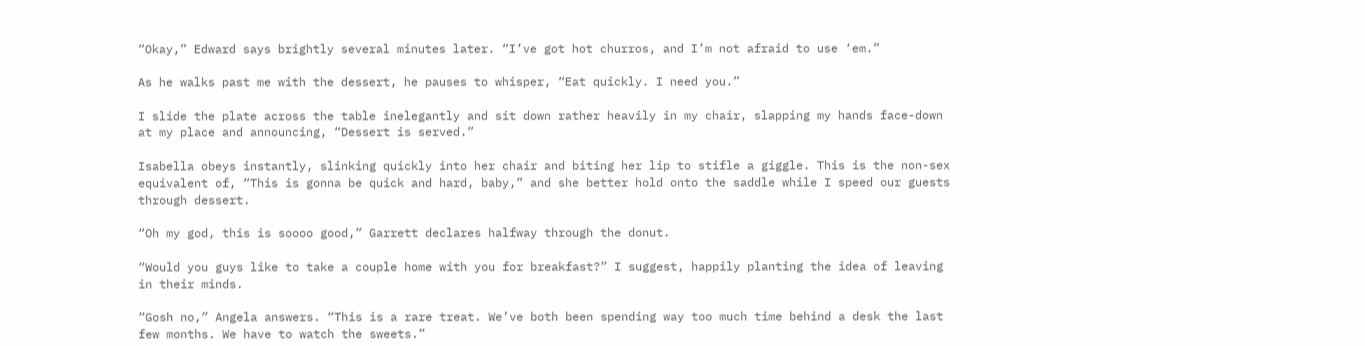“Okay,” Edward says brightly several minutes later. “I’ve got hot churros, and I’m not afraid to use ‘em.”

As he walks past me with the dessert, he pauses to whisper, “Eat quickly. I need you.”

I slide the plate across the table inelegantly and sit down rather heavily in my chair, slapping my hands face-down at my place and announcing, “Dessert is served.”

Isabella obeys instantly, slinking quickly into her chair and biting her lip to stifle a giggle. This is the non-sex equivalent of, “This is gonna be quick and hard, baby,” and she better hold onto the saddle while I speed our guests through dessert.

“Oh my god, this is soooo good,” Garrett declares halfway through the donut.

“Would you guys like to take a couple home with you for breakfast?” I suggest, happily planting the idea of leaving in their minds.

“Gosh no,” Angela answers. “This is a rare treat. We’ve both been spending way too much time behind a desk the last few months. We have to watch the sweets.”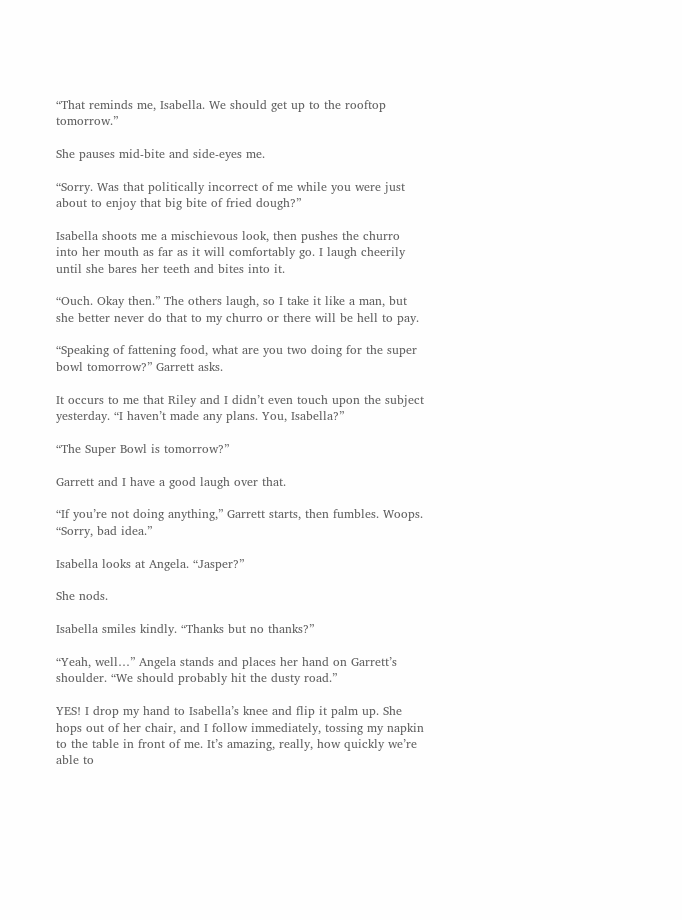“That reminds me, Isabella. We should get up to the rooftop tomorrow.”

She pauses mid-bite and side-eyes me.

“Sorry. Was that politically incorrect of me while you were just about to enjoy that big bite of fried dough?”

Isabella shoots me a mischievous look, then pushes the churro into her mouth as far as it will comfortably go. I laugh cheerily until she bares her teeth and bites into it.

“Ouch. Okay then.” The others laugh, so I take it like a man, but she better never do that to my churro or there will be hell to pay.

“Speaking of fattening food, what are you two doing for the super bowl tomorrow?” Garrett asks.

It occurs to me that Riley and I didn’t even touch upon the subject yesterday. “I haven’t made any plans. You, Isabella?”

“The Super Bowl is tomorrow?”

Garrett and I have a good laugh over that.

“If you’re not doing anything,” Garrett starts, then fumbles. Woops. “Sorry, bad idea.”

Isabella looks at Angela. “Jasper?”

She nods.

Isabella smiles kindly. “Thanks but no thanks?”

“Yeah, well…” Angela stands and places her hand on Garrett’s shoulder. “We should probably hit the dusty road.”

YES! I drop my hand to Isabella’s knee and flip it palm up. She hops out of her chair, and I follow immediately, tossing my napkin to the table in front of me. It’s amazing, really, how quickly we’re able to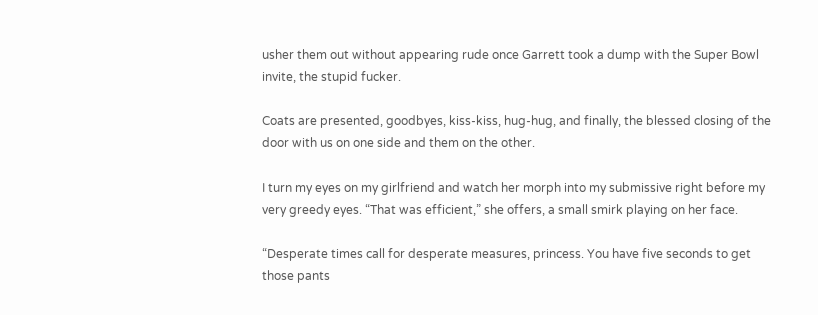usher them out without appearing rude once Garrett took a dump with the Super Bowl invite, the stupid fucker.

Coats are presented, goodbyes, kiss-kiss, hug-hug, and finally, the blessed closing of the door with us on one side and them on the other.

I turn my eyes on my girlfriend and watch her morph into my submissive right before my very greedy eyes. “That was efficient,” she offers, a small smirk playing on her face.

“Desperate times call for desperate measures, princess. You have five seconds to get those pants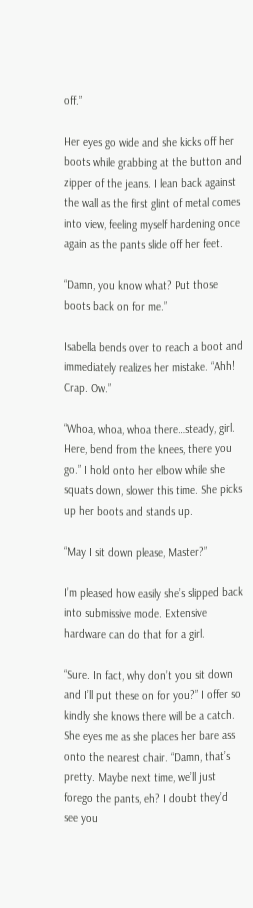off.”

Her eyes go wide and she kicks off her boots while grabbing at the button and zipper of the jeans. I lean back against the wall as the first glint of metal comes into view, feeling myself hardening once again as the pants slide off her feet.

“Damn, you know what? Put those boots back on for me.”

Isabella bends over to reach a boot and immediately realizes her mistake. “Ahh! Crap. Ow.”

“Whoa, whoa, whoa there…steady, girl. Here, bend from the knees, there you go.” I hold onto her elbow while she squats down, slower this time. She picks up her boots and stands up.

“May I sit down please, Master?”

I’m pleased how easily she’s slipped back into submissive mode. Extensive hardware can do that for a girl.

“Sure. In fact, why don’t you sit down and I’ll put these on for you?” I offer so kindly she knows there will be a catch. She eyes me as she places her bare ass onto the nearest chair. “Damn, that’s pretty. Maybe next time, we’ll just forego the pants, eh? I doubt they’d see you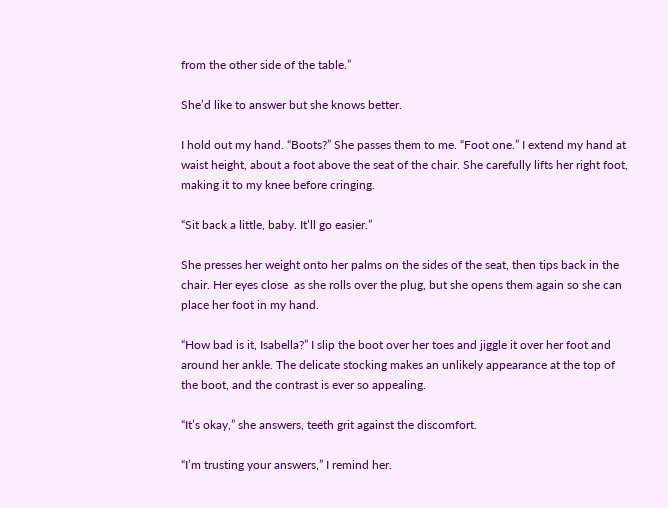from the other side of the table.”

She’d like to answer but she knows better.

I hold out my hand. “Boots?” She passes them to me. “Foot one.” I extend my hand at waist height, about a foot above the seat of the chair. She carefully lifts her right foot, making it to my knee before cringing.

“Sit back a little, baby. It’ll go easier.”

She presses her weight onto her palms on the sides of the seat, then tips back in the chair. Her eyes close  as she rolls over the plug, but she opens them again so she can place her foot in my hand.

“How bad is it, Isabella?” I slip the boot over her toes and jiggle it over her foot and around her ankle. The delicate stocking makes an unlikely appearance at the top of the boot, and the contrast is ever so appealing.

“It’s okay,” she answers, teeth grit against the discomfort.

“I’m trusting your answers,” I remind her.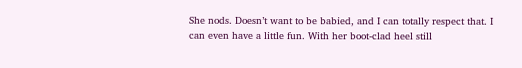She nods. Doesn’t want to be babied, and I can totally respect that. I can even have a little fun. With her boot-clad heel still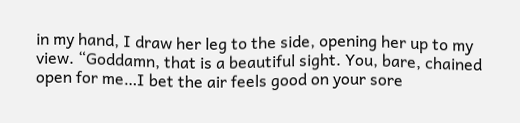in my hand, I draw her leg to the side, opening her up to my view. “Goddamn, that is a beautiful sight. You, bare, chained open for me…I bet the air feels good on your sore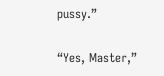pussy.”

“Yes, Master,”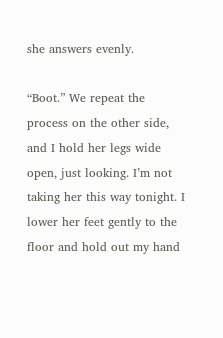she answers evenly.

“Boot.” We repeat the process on the other side, and I hold her legs wide open, just looking. I’m not taking her this way tonight. I lower her feet gently to the floor and hold out my hand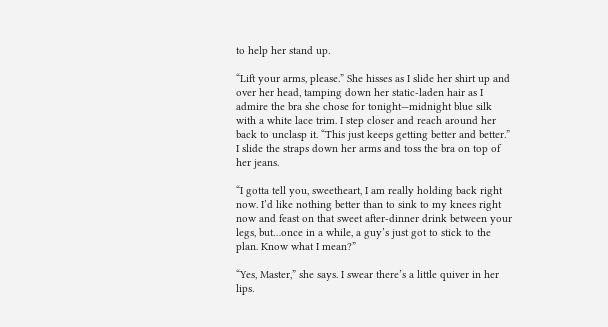to help her stand up.

“Lift your arms, please.” She hisses as I slide her shirt up and over her head, tamping down her static-laden hair as I admire the bra she chose for tonight—midnight blue silk with a white lace trim. I step closer and reach around her back to unclasp it. “This just keeps getting better and better.” I slide the straps down her arms and toss the bra on top of her jeans.

“I gotta tell you, sweetheart, I am really holding back right now. I’d like nothing better than to sink to my knees right now and feast on that sweet after-dinner drink between your legs, but…once in a while, a guy’s just got to stick to the plan. Know what I mean?”

“Yes, Master,” she says. I swear there’s a little quiver in her lips.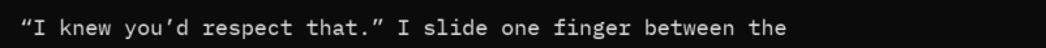“I knew you’d respect that.” I slide one finger between the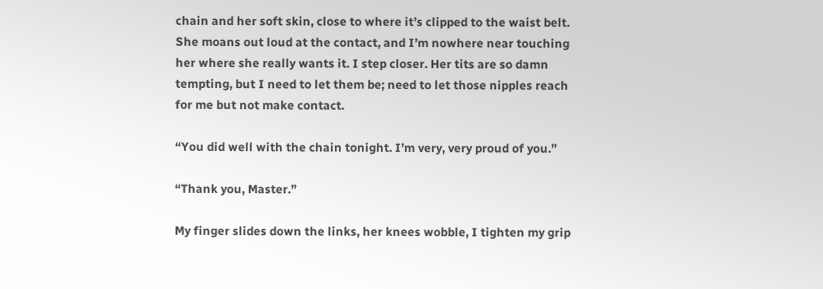chain and her soft skin, close to where it’s clipped to the waist belt. She moans out loud at the contact, and I’m nowhere near touching her where she really wants it. I step closer. Her tits are so damn tempting, but I need to let them be; need to let those nipples reach for me but not make contact.

“You did well with the chain tonight. I’m very, very proud of you.”

“Thank you, Master.”

My finger slides down the links, her knees wobble, I tighten my grip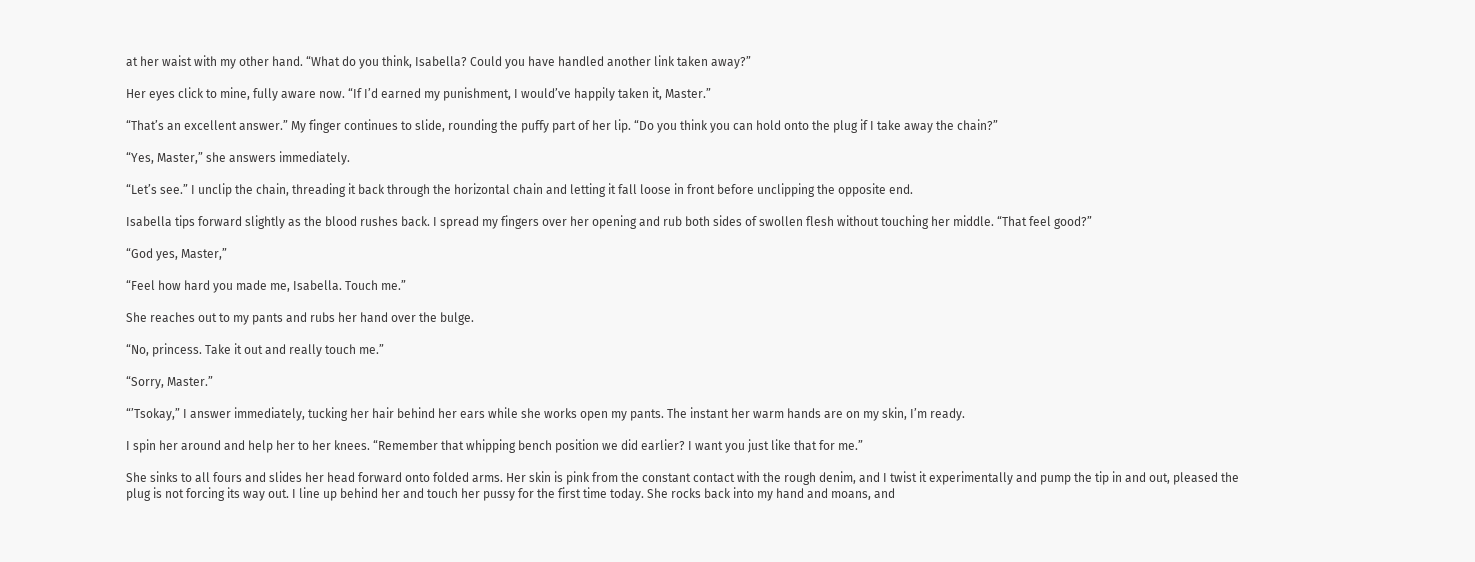at her waist with my other hand. “What do you think, Isabella? Could you have handled another link taken away?”

Her eyes click to mine, fully aware now. “If I’d earned my punishment, I would’ve happily taken it, Master.”

“That’s an excellent answer.” My finger continues to slide, rounding the puffy part of her lip. “Do you think you can hold onto the plug if I take away the chain?”

“Yes, Master,” she answers immediately.

“Let’s see.” I unclip the chain, threading it back through the horizontal chain and letting it fall loose in front before unclipping the opposite end.

Isabella tips forward slightly as the blood rushes back. I spread my fingers over her opening and rub both sides of swollen flesh without touching her middle. “That feel good?”

“God yes, Master,”

“Feel how hard you made me, Isabella. Touch me.”

She reaches out to my pants and rubs her hand over the bulge.

“No, princess. Take it out and really touch me.”

“Sorry, Master.”

“’Tsokay,” I answer immediately, tucking her hair behind her ears while she works open my pants. The instant her warm hands are on my skin, I’m ready.

I spin her around and help her to her knees. “Remember that whipping bench position we did earlier? I want you just like that for me.”

She sinks to all fours and slides her head forward onto folded arms. Her skin is pink from the constant contact with the rough denim, and I twist it experimentally and pump the tip in and out, pleased the plug is not forcing its way out. I line up behind her and touch her pussy for the first time today. She rocks back into my hand and moans, and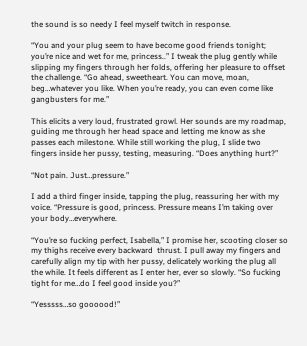the sound is so needy I feel myself twitch in response.

“You and your plug seem to have become good friends tonight; you’re nice and wet for me, princess..” I tweak the plug gently while slipping my fingers through her folds, offering her pleasure to offset the challenge. “Go ahead, sweetheart. You can move, moan, beg…whatever you like. When you’re ready, you can even come like gangbusters for me.”

This elicits a very loud, frustrated growl. Her sounds are my roadmap, guiding me through her head space and letting me know as she passes each milestone. While still working the plug, I slide two fingers inside her pussy, testing, measuring. “Does anything hurt?”

“Not pain. Just…pressure.”

I add a third finger inside, tapping the plug, reassuring her with my voice. “Pressure is good, princess. Pressure means I’m taking over your body…everywhere.

“You’re so fucking perfect, Isabella,” I promise her, scooting closer so my thighs receive every backward  thrust. I pull away my fingers and carefully align my tip with her pussy, delicately working the plug all the while. It feels different as I enter her, ever so slowly. “So fucking tight for me…do I feel good inside you?”

“Yesssss…so goooood!”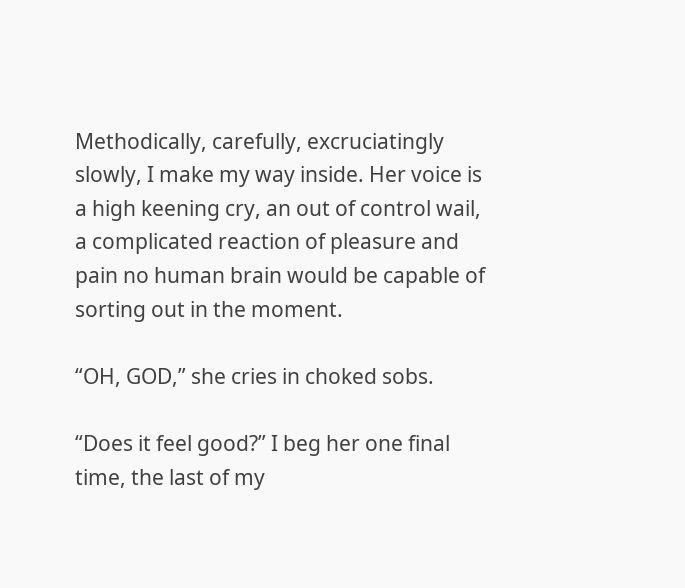Methodically, carefully, excruciatingly slowly, I make my way inside. Her voice is a high keening cry, an out of control wail, a complicated reaction of pleasure and pain no human brain would be capable of sorting out in the moment.

“OH, GOD,” she cries in choked sobs.

“Does it feel good?” I beg her one final time, the last of my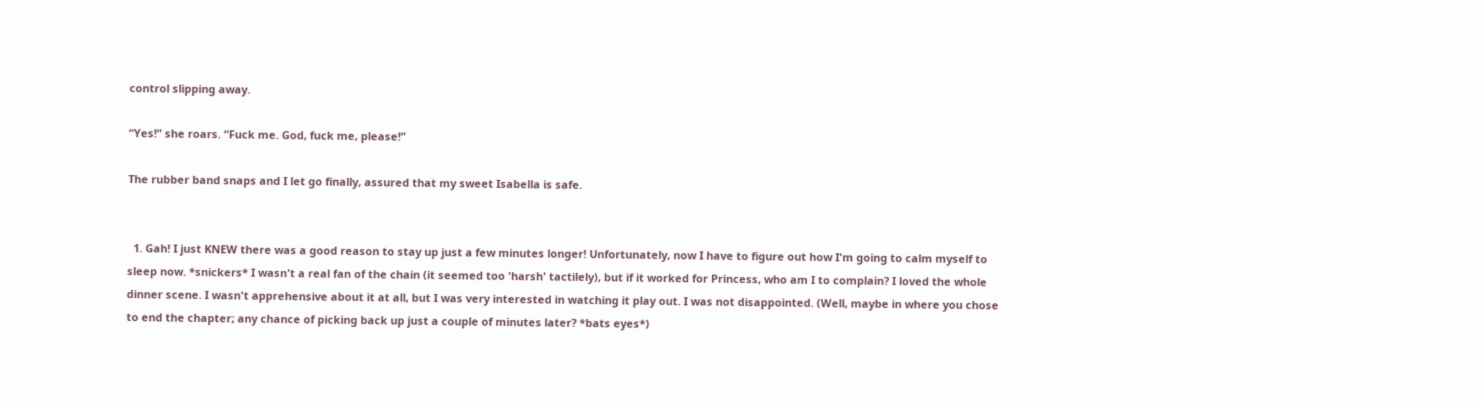control slipping away.

“Yes!” she roars. “Fuck me. God, fuck me, please!”

The rubber band snaps and I let go finally, assured that my sweet Isabella is safe.


  1. Gah! I just KNEW there was a good reason to stay up just a few minutes longer! Unfortunately, now I have to figure out how I'm going to calm myself to sleep now. *snickers* I wasn't a real fan of the chain (it seemed too 'harsh' tactilely), but if it worked for Princess, who am I to complain? I loved the whole dinner scene. I wasn't apprehensive about it at all, but I was very interested in watching it play out. I was not disappointed. (Well, maybe in where you chose to end the chapter; any chance of picking back up just a couple of minutes later? *bats eyes*)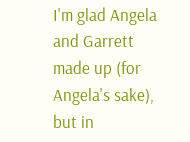I'm glad Angela and Garrett made up (for Angela's sake), but in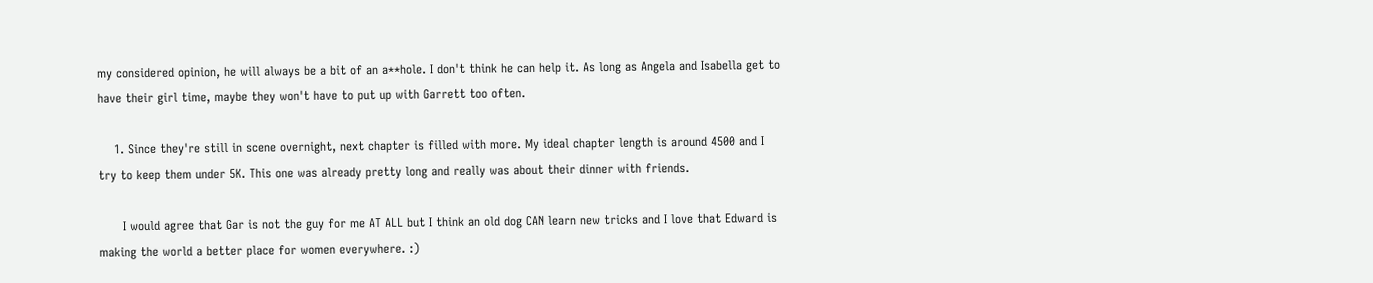my considered opinion, he will always be a bit of an a**hole. I don't think he can help it. As long as Angela and Isabella get to have their girl time, maybe they won't have to put up with Garrett too often.

    1. Since they're still in scene overnight, next chapter is filled with more. My ideal chapter length is around 4500 and I try to keep them under 5K. This one was already pretty long and really was about their dinner with friends.

      I would agree that Gar is not the guy for me AT ALL but I think an old dog CAN learn new tricks and I love that Edward is making the world a better place for women everywhere. :)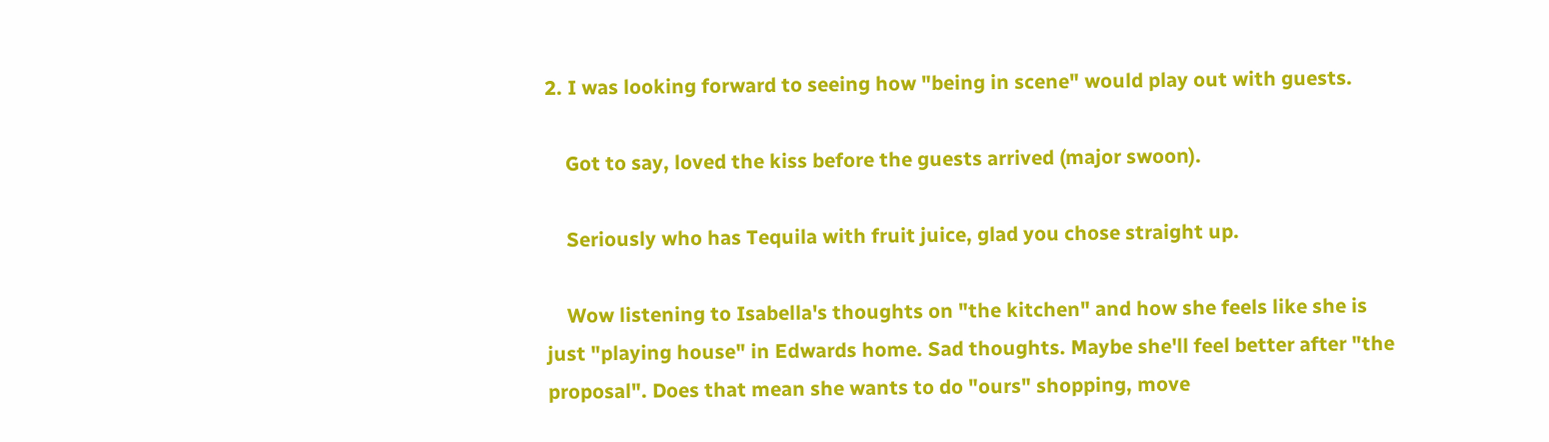2. I was looking forward to seeing how "being in scene" would play out with guests.

    Got to say, loved the kiss before the guests arrived (major swoon).

    Seriously who has Tequila with fruit juice, glad you chose straight up.

    Wow listening to Isabella's thoughts on "the kitchen" and how she feels like she is just "playing house" in Edwards home. Sad thoughts. Maybe she'll feel better after "the proposal". Does that mean she wants to do "ours" shopping, move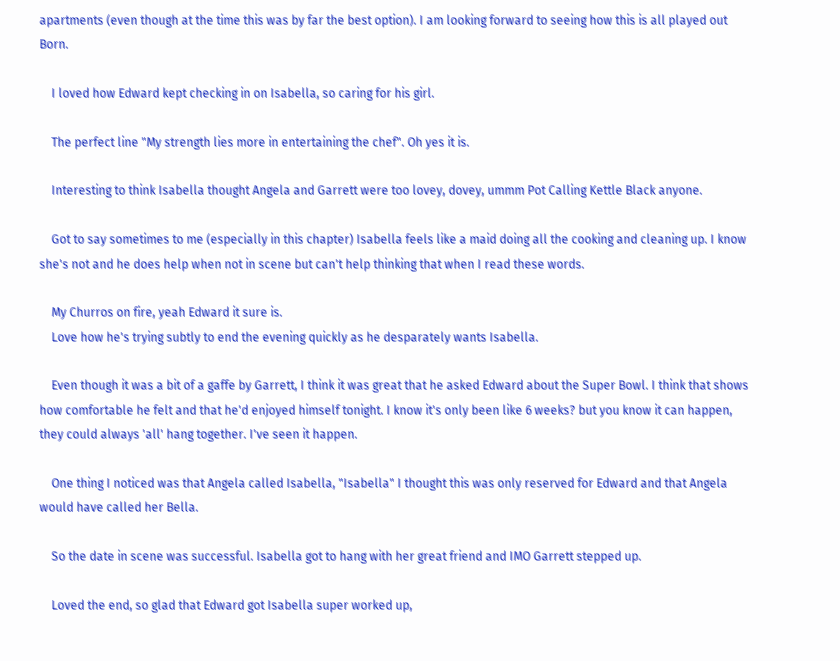apartments (even though at the time this was by far the best option). I am looking forward to seeing how this is all played out Born.

    I loved how Edward kept checking in on Isabella, so caring for his girl.

    The perfect line "My strength lies more in entertaining the chef". Oh yes it is.

    Interesting to think Isabella thought Angela and Garrett were too lovey, dovey, ummm Pot Calling Kettle Black anyone.

    Got to say sometimes to me (especially in this chapter) Isabella feels like a maid doing all the cooking and cleaning up. I know she's not and he does help when not in scene but can't help thinking that when I read these words.

    My Churros on fire, yeah Edward it sure is.
    Love how he's trying subtly to end the evening quickly as he desparately wants Isabella.

    Even though it was a bit of a gaffe by Garrett, I think it was great that he asked Edward about the Super Bowl. I think that shows how comfortable he felt and that he'd enjoyed himself tonight. I know it's only been like 6 weeks? but you know it can happen, they could always 'all' hang together. I've seen it happen.

    One thing I noticed was that Angela called Isabella, "Isabella" I thought this was only reserved for Edward and that Angela would have called her Bella.

    So the date in scene was successful. Isabella got to hang with her great friend and IMO Garrett stepped up.

    Loved the end, so glad that Edward got Isabella super worked up,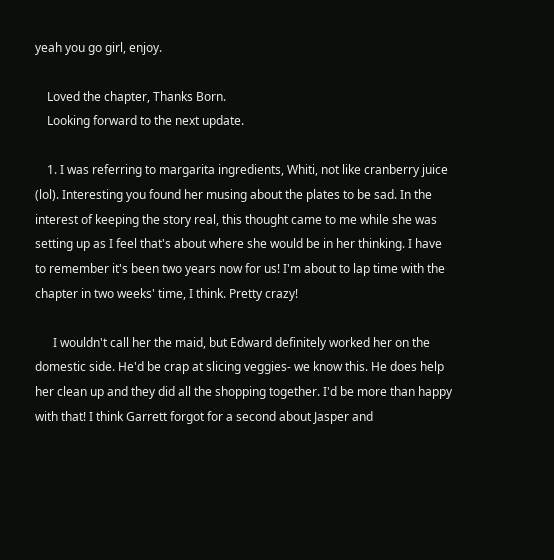yeah you go girl, enjoy.

    Loved the chapter, Thanks Born.
    Looking forward to the next update.

    1. I was referring to margarita ingredients, Whiti, not like cranberry juice (lol). Interesting you found her musing about the plates to be sad. In the interest of keeping the story real, this thought came to me while she was setting up as I feel that's about where she would be in her thinking. I have to remember it's been two years now for us! I'm about to lap time with the chapter in two weeks' time, I think. Pretty crazy!

      I wouldn't call her the maid, but Edward definitely worked her on the domestic side. He'd be crap at slicing veggies- we know this. He does help her clean up and they did all the shopping together. I'd be more than happy with that! I think Garrett forgot for a second about Jasper and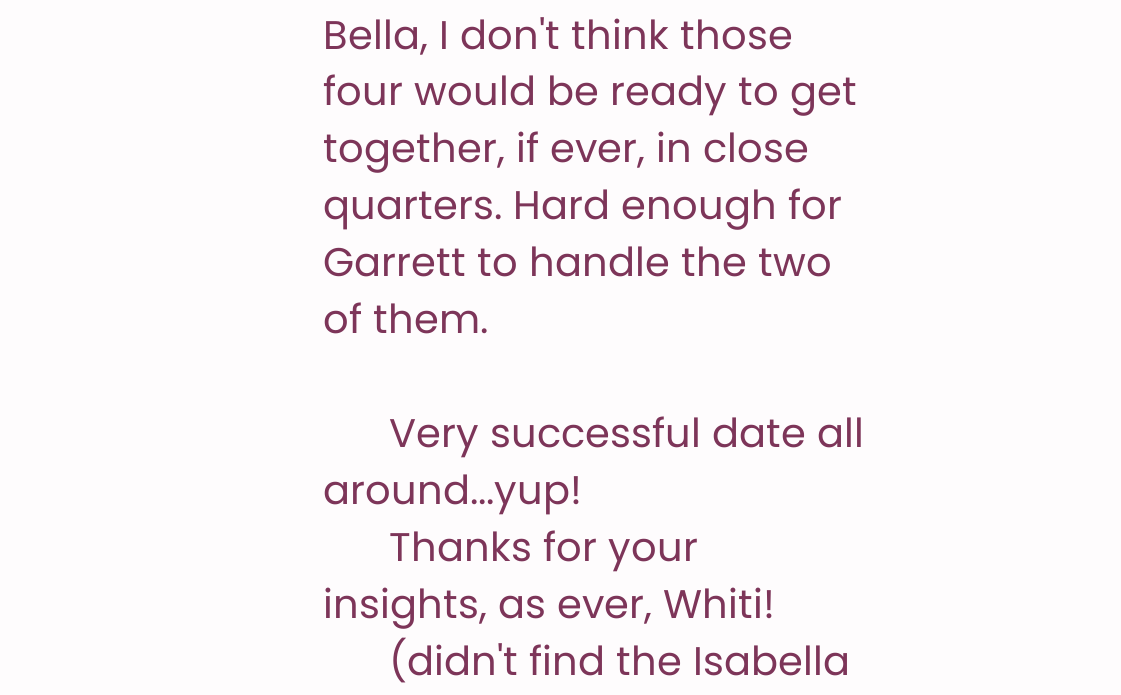Bella, I don't think those four would be ready to get together, if ever, in close quarters. Hard enough for Garrett to handle the two of them.

      Very successful date all around...yup!
      Thanks for your insights, as ever, Whiti!
      (didn't find the Isabella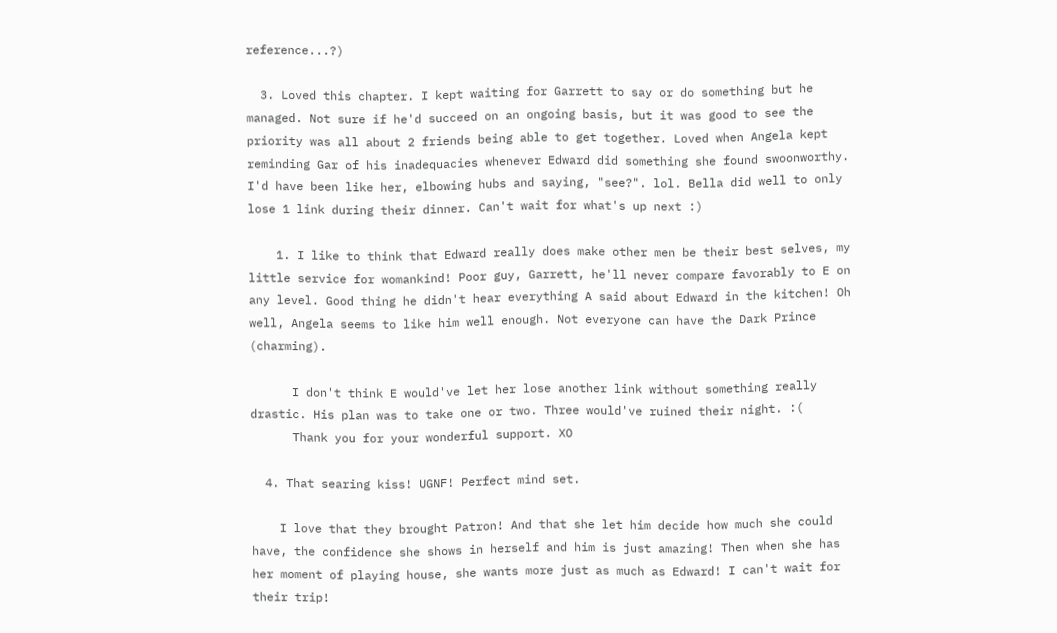reference...?)

  3. Loved this chapter. I kept waiting for Garrett to say or do something but he managed. Not sure if he'd succeed on an ongoing basis, but it was good to see the priority was all about 2 friends being able to get together. Loved when Angela kept reminding Gar of his inadequacies whenever Edward did something she found swoonworthy. I'd have been like her, elbowing hubs and saying, "see?". lol. Bella did well to only lose 1 link during their dinner. Can't wait for what's up next :)

    1. I like to think that Edward really does make other men be their best selves, my little service for womankind! Poor guy, Garrett, he'll never compare favorably to E on any level. Good thing he didn't hear everything A said about Edward in the kitchen! Oh well, Angela seems to like him well enough. Not everyone can have the Dark Prince (charming).

      I don't think E would've let her lose another link without something really drastic. His plan was to take one or two. Three would've ruined their night. :(
      Thank you for your wonderful support. XO

  4. That searing kiss! UGNF! Perfect mind set.

    I love that they brought Patron! And that she let him decide how much she could have, the confidence she shows in herself and him is just amazing! Then when she has her moment of playing house, she wants more just as much as Edward! I can't wait for their trip!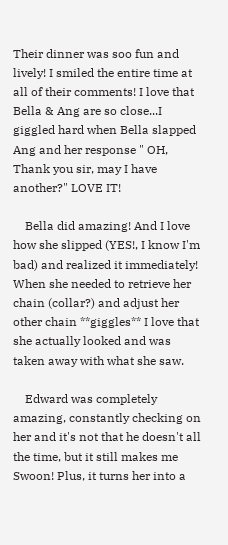Their dinner was soo fun and lively! I smiled the entire time at all of their comments! I love that Bella & Ang are so close...I giggled hard when Bella slapped Ang and her response " OH, Thank you sir, may I have another?" LOVE IT!

    Bella did amazing! And I love how she slipped (YES!, I know I'm bad) and realized it immediately! When she needed to retrieve her chain (collar?) and adjust her other chain **giggles** I love that she actually looked and was taken away with what she saw.

    Edward was completely amazing, constantly checking on her and it's not that he doesn't all the time, but it still makes me Swoon! Plus, it turns her into a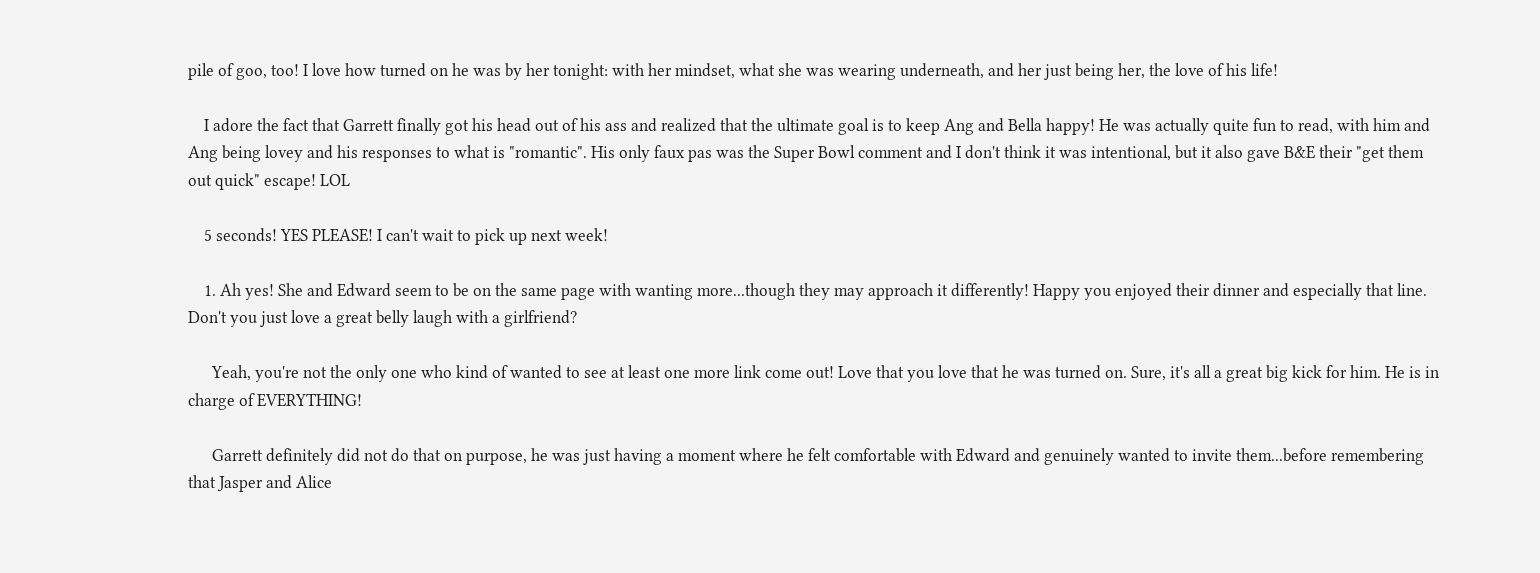pile of goo, too! I love how turned on he was by her tonight: with her mindset, what she was wearing underneath, and her just being her, the love of his life!

    I adore the fact that Garrett finally got his head out of his ass and realized that the ultimate goal is to keep Ang and Bella happy! He was actually quite fun to read, with him and Ang being lovey and his responses to what is "romantic". His only faux pas was the Super Bowl comment and I don't think it was intentional, but it also gave B&E their "get them out quick" escape! LOL

    5 seconds! YES PLEASE! I can't wait to pick up next week!

    1. Ah yes! She and Edward seem to be on the same page with wanting more...though they may approach it differently! Happy you enjoyed their dinner and especially that line. Don't you just love a great belly laugh with a girlfriend?

      Yeah, you're not the only one who kind of wanted to see at least one more link come out! Love that you love that he was turned on. Sure, it's all a great big kick for him. He is in charge of EVERYTHING!

      Garrett definitely did not do that on purpose, he was just having a moment where he felt comfortable with Edward and genuinely wanted to invite them...before remembering that Jasper and Alice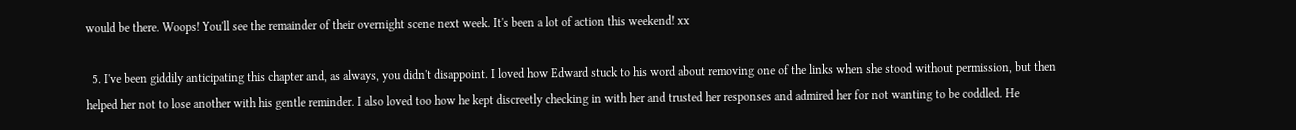would be there. Woops! You'll see the remainder of their overnight scene next week. It's been a lot of action this weekend! xx

  5. I've been giddily anticipating this chapter and, as always, you didn't disappoint. I loved how Edward stuck to his word about removing one of the links when she stood without permission, but then helped her not to lose another with his gentle reminder. I also loved too how he kept discreetly checking in with her and trusted her responses and admired her for not wanting to be coddled. He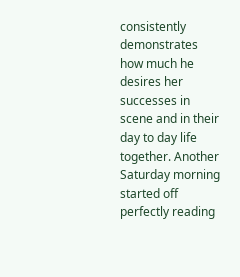consistently demonstrates how much he desires her successes in scene and in their day to day life together. Another Saturday morning started off perfectly reading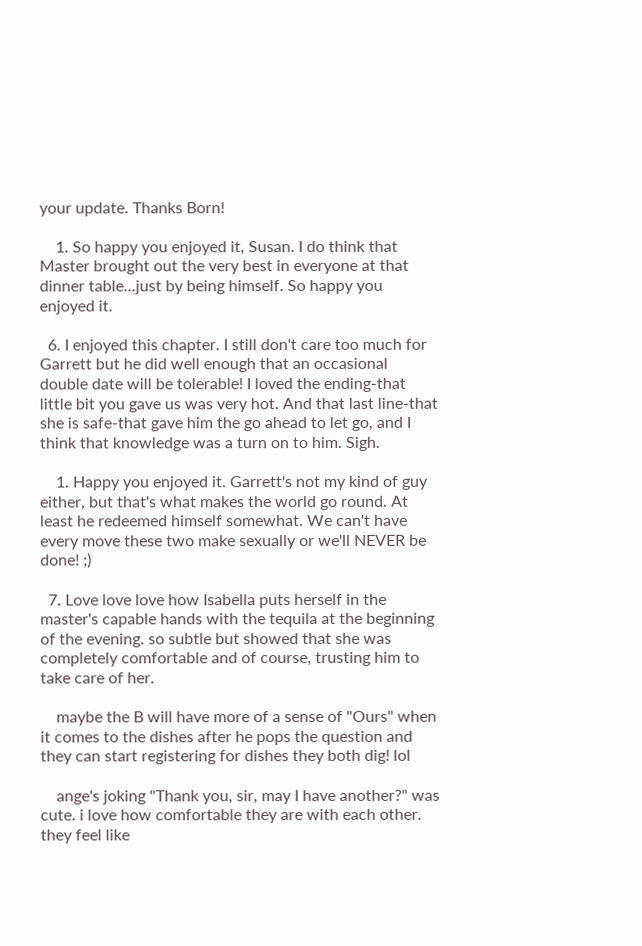your update. Thanks Born!

    1. So happy you enjoyed it, Susan. I do think that Master brought out the very best in everyone at that dinner table...just by being himself. So happy you enjoyed it.

  6. I enjoyed this chapter. I still don't care too much for Garrett but he did well enough that an occasional double date will be tolerable! I loved the ending-that little bit you gave us was very hot. And that last line-that she is safe-that gave him the go ahead to let go, and I think that knowledge was a turn on to him. Sigh.

    1. Happy you enjoyed it. Garrett's not my kind of guy either, but that's what makes the world go round. At least he redeemed himself somewhat. We can't have every move these two make sexually or we'll NEVER be done! ;)

  7. Love love love how Isabella puts herself in the master's capable hands with the tequila at the beginning of the evening. so subtle but showed that she was completely comfortable and of course, trusting him to take care of her.

    maybe the B will have more of a sense of "Ours" when it comes to the dishes after he pops the question and they can start registering for dishes they both dig! lol

    ange's joking "Thank you, sir, may I have another?" was cute. i love how comfortable they are with each other. they feel like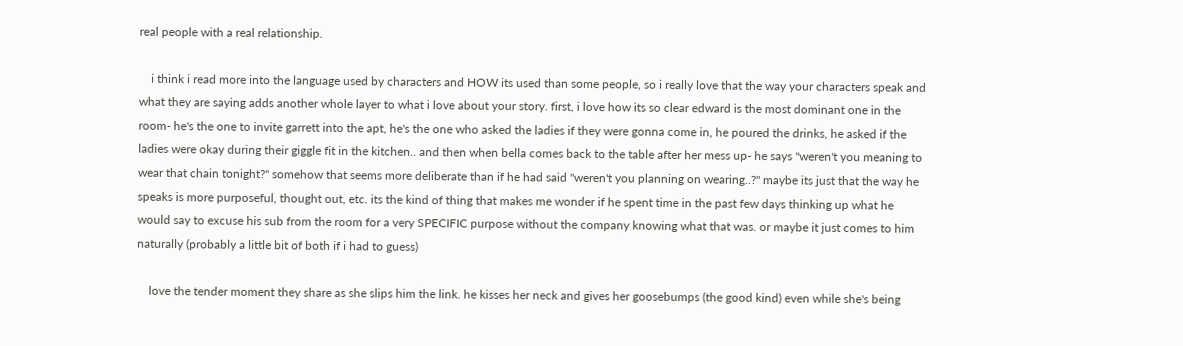real people with a real relationship.

    i think i read more into the language used by characters and HOW its used than some people, so i really love that the way your characters speak and what they are saying adds another whole layer to what i love about your story. first, i love how its so clear edward is the most dominant one in the room- he's the one to invite garrett into the apt, he's the one who asked the ladies if they were gonna come in, he poured the drinks, he asked if the ladies were okay during their giggle fit in the kitchen.. and then when bella comes back to the table after her mess up- he says "weren't you meaning to wear that chain tonight?" somehow that seems more deliberate than if he had said "weren't you planning on wearing..?" maybe its just that the way he speaks is more purposeful, thought out, etc. its the kind of thing that makes me wonder if he spent time in the past few days thinking up what he would say to excuse his sub from the room for a very SPECIFIC purpose without the company knowing what that was. or maybe it just comes to him naturally (probably a little bit of both if i had to guess)

    love the tender moment they share as she slips him the link. he kisses her neck and gives her goosebumps (the good kind) even while she's being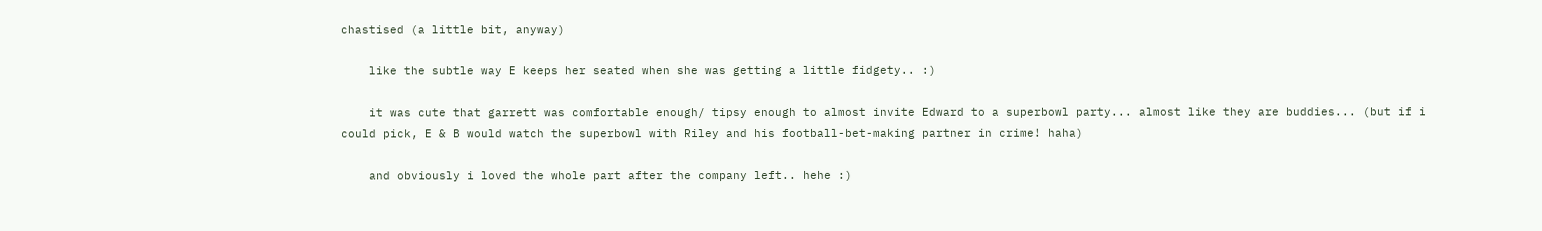chastised (a little bit, anyway)

    like the subtle way E keeps her seated when she was getting a little fidgety.. :)

    it was cute that garrett was comfortable enough/ tipsy enough to almost invite Edward to a superbowl party... almost like they are buddies... (but if i could pick, E & B would watch the superbowl with Riley and his football-bet-making partner in crime! haha)

    and obviously i loved the whole part after the company left.. hehe :)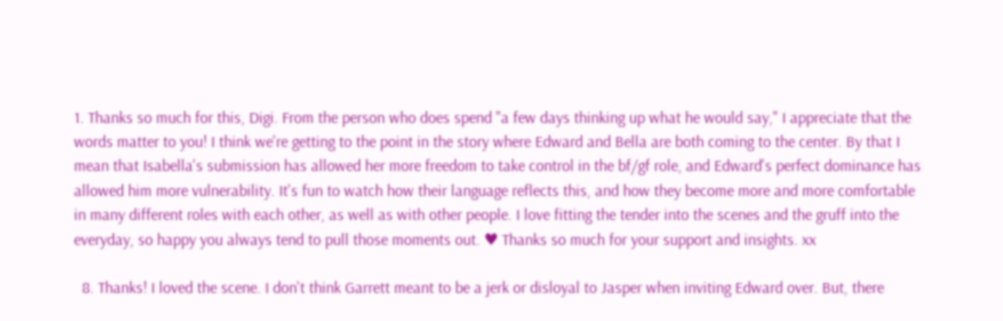1. Thanks so much for this, Digi. From the person who does spend "a few days thinking up what he would say," I appreciate that the words matter to you! I think we're getting to the point in the story where Edward and Bella are both coming to the center. By that I mean that Isabella's submission has allowed her more freedom to take control in the bf/gf role, and Edward's perfect dominance has allowed him more vulnerability. It's fun to watch how their language reflects this, and how they become more and more comfortable in many different roles with each other, as well as with other people. I love fitting the tender into the scenes and the gruff into the everyday, so happy you always tend to pull those moments out. ♥ Thanks so much for your support and insights. xx

  8. Thanks! I loved the scene. I don't think Garrett meant to be a jerk or disloyal to Jasper when inviting Edward over. But, there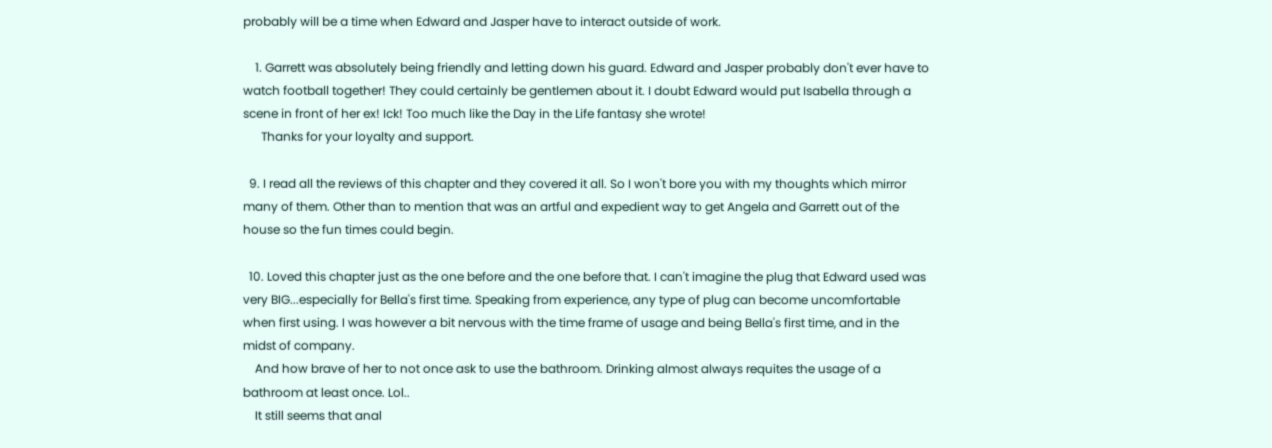probably will be a time when Edward and Jasper have to interact outside of work.

    1. Garrett was absolutely being friendly and letting down his guard. Edward and Jasper probably don't ever have to watch football together! They could certainly be gentlemen about it. I doubt Edward would put Isabella through a scene in front of her ex! Ick! Too much like the Day in the Life fantasy she wrote!
      Thanks for your loyalty and support.

  9. I read all the reviews of this chapter and they covered it all. So I won't bore you with my thoughts which mirror many of them. Other than to mention that was an artful and expedient way to get Angela and Garrett out of the house so the fun times could begin.

  10. Loved this chapter just as the one before and the one before that. I can't imagine the plug that Edward used was very BIG...especially for Bella's first time. Speaking from experience, any type of plug can become uncomfortable when first using. I was however a bit nervous with the time frame of usage and being Bella's first time, and in the midst of company.
    And how brave of her to not once ask to use the bathroom. Drinking almost always requites the usage of a bathroom at least once. Lol..
    It still seems that anal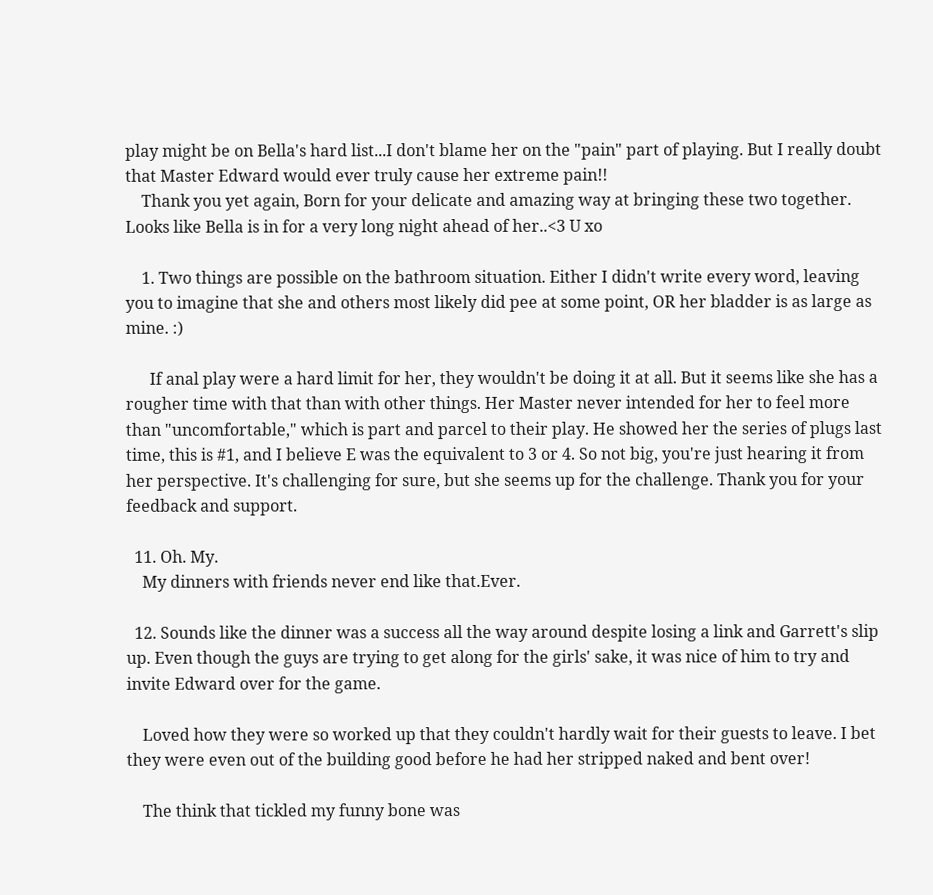play might be on Bella's hard list...I don't blame her on the "pain" part of playing. But I really doubt that Master Edward would ever truly cause her extreme pain!!
    Thank you yet again, Born for your delicate and amazing way at bringing these two together. Looks like Bella is in for a very long night ahead of her..<3 U xo

    1. Two things are possible on the bathroom situation. Either I didn't write every word, leaving you to imagine that she and others most likely did pee at some point, OR her bladder is as large as mine. :)

      If anal play were a hard limit for her, they wouldn't be doing it at all. But it seems like she has a rougher time with that than with other things. Her Master never intended for her to feel more than "uncomfortable," which is part and parcel to their play. He showed her the series of plugs last time, this is #1, and I believe E was the equivalent to 3 or 4. So not big, you're just hearing it from her perspective. It's challenging for sure, but she seems up for the challenge. Thank you for your feedback and support.

  11. Oh. My.
    My dinners with friends never end like that.Ever.

  12. Sounds like the dinner was a success all the way around despite losing a link and Garrett's slip up. Even though the guys are trying to get along for the girls' sake, it was nice of him to try and invite Edward over for the game.

    Loved how they were so worked up that they couldn't hardly wait for their guests to leave. I bet they were even out of the building good before he had her stripped naked and bent over!

    The think that tickled my funny bone was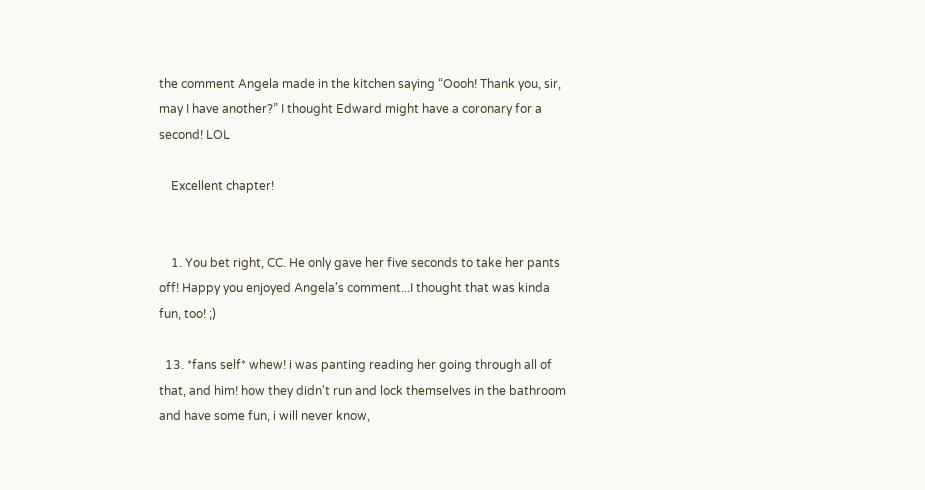the comment Angela made in the kitchen saying “Oooh! Thank you, sir, may I have another?” I thought Edward might have a coronary for a second! LOL

    Excellent chapter!


    1. You bet right, CC. He only gave her five seconds to take her pants off! Happy you enjoyed Angela's comment...I thought that was kinda fun, too! ;)

  13. *fans self* whew! i was panting reading her going through all of that, and him! how they didn't run and lock themselves in the bathroom and have some fun, i will never know,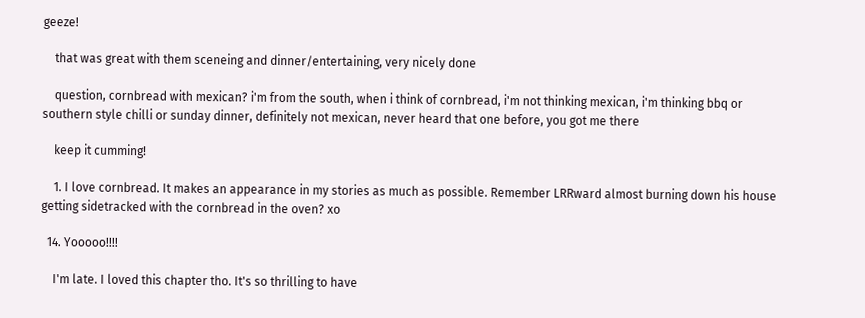geeze!

    that was great with them sceneing and dinner/entertaining, very nicely done

    question, cornbread with mexican? i'm from the south, when i think of cornbread, i'm not thinking mexican, i'm thinking bbq or southern style chilli or sunday dinner, definitely not mexican, never heard that one before, you got me there

    keep it cumming!

    1. I love cornbread. It makes an appearance in my stories as much as possible. Remember LRRward almost burning down his house getting sidetracked with the cornbread in the oven? xo

  14. Yooooo!!!!

    I'm late. I loved this chapter tho. It's so thrilling to have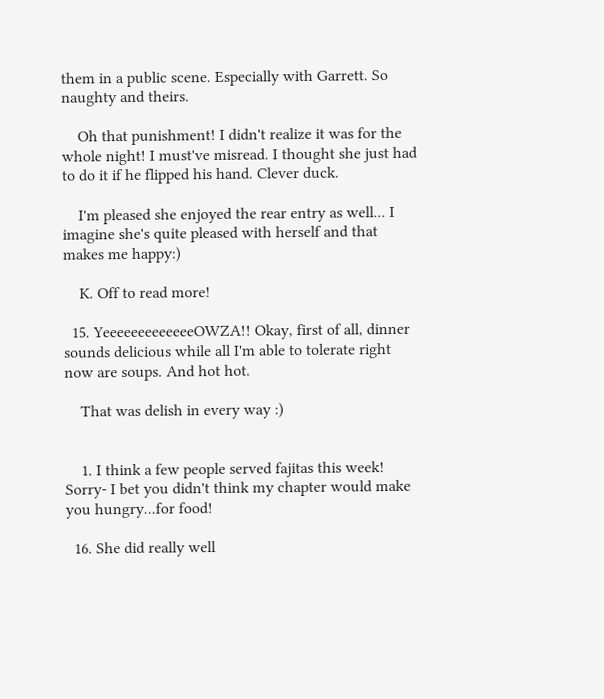them in a public scene. Especially with Garrett. So naughty and theirs.

    Oh that punishment! I didn't realize it was for the whole night! I must've misread. I thought she just had to do it if he flipped his hand. Clever duck.

    I'm pleased she enjoyed the rear entry as well... I imagine she's quite pleased with herself and that makes me happy:)

    K. Off to read more!

  15. YeeeeeeeeeeeeeOWZA!! Okay, first of all, dinner sounds delicious while all I'm able to tolerate right now are soups. And hot hot.

    That was delish in every way :)


    1. I think a few people served fajitas this week! Sorry- I bet you didn't think my chapter would make you hungry...for food!

  16. She did really well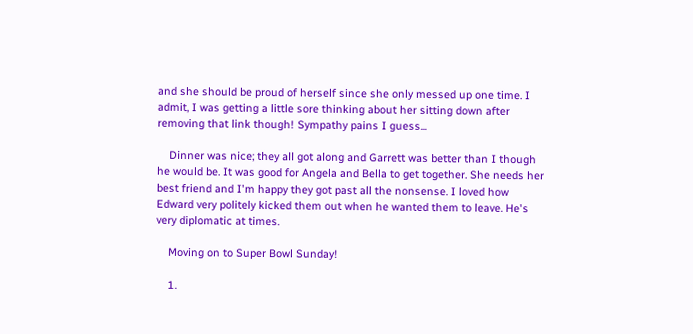and she should be proud of herself since she only messed up one time. I admit, I was getting a little sore thinking about her sitting down after removing that link though! Sympathy pains I guess...

    Dinner was nice; they all got along and Garrett was better than I though he would be. It was good for Angela and Bella to get together. She needs her best friend and I'm happy they got past all the nonsense. I loved how Edward very politely kicked them out when he wanted them to leave. He's very diplomatic at times.

    Moving on to Super Bowl Sunday!

    1.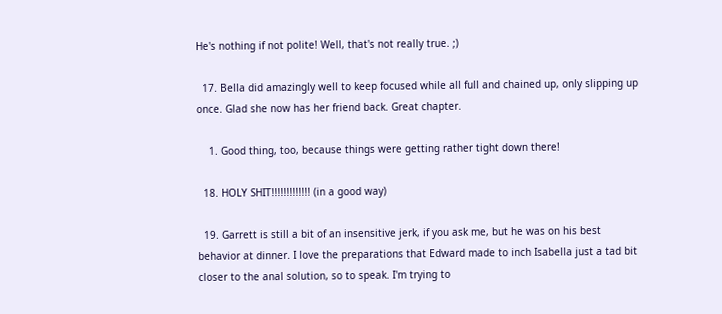He's nothing if not polite! Well, that's not really true. ;)

  17. Bella did amazingly well to keep focused while all full and chained up, only slipping up once. Glad she now has her friend back. Great chapter.

    1. Good thing, too, because things were getting rather tight down there!

  18. HOLY SHIT!!!!!!!!!!!!! (in a good way)

  19. Garrett is still a bit of an insensitive jerk, if you ask me, but he was on his best behavior at dinner. I love the preparations that Edward made to inch Isabella just a tad bit closer to the anal solution, so to speak. I'm trying to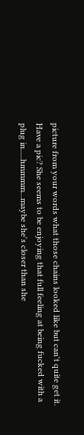picture from your words what those chains looked like but can't quite get it. Have a pic? She seems to be enjoying that full feeling at being fucked with a plug in.....hmmmm...maybe she's closer than she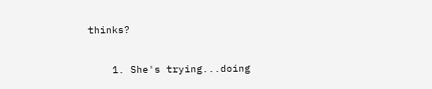thinks?

    1. She's trying...doing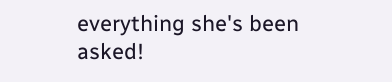everything she's been asked!